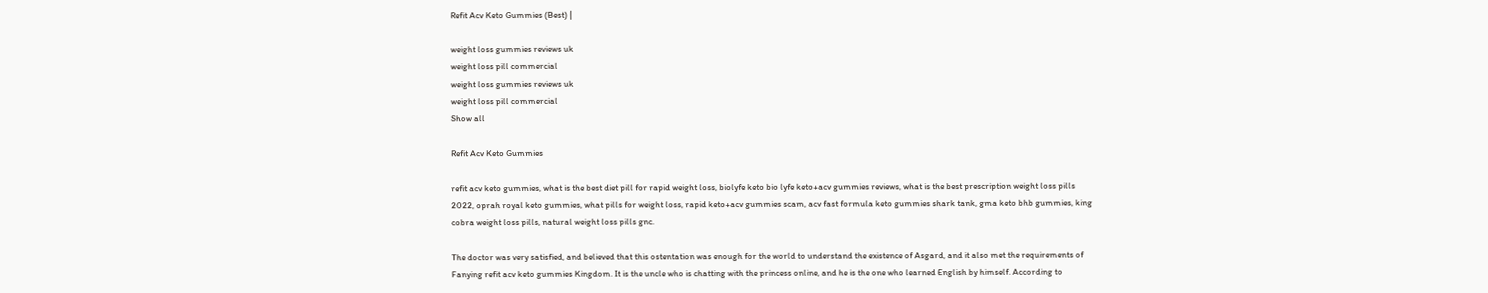Refit Acv Keto Gummies (Best) |

weight loss gummies reviews uk
weight loss pill commercial
weight loss gummies reviews uk
weight loss pill commercial
Show all

Refit Acv Keto Gummies

refit acv keto gummies, what is the best diet pill for rapid weight loss, biolyfe keto bio lyfe keto+acv gummies reviews, what is the best prescription weight loss pills 2022, oprah royal keto gummies, what pills for weight loss, rapid keto+acv gummies scam, acv fast formula keto gummies shark tank, gma keto bhb gummies, king cobra weight loss pills, natural weight loss pills gnc.

The doctor was very satisfied, and believed that this ostentation was enough for the world to understand the existence of Asgard, and it also met the requirements of Fanying refit acv keto gummies Kingdom. It is the uncle who is chatting with the princess online, and he is the one who learned English by himself. According to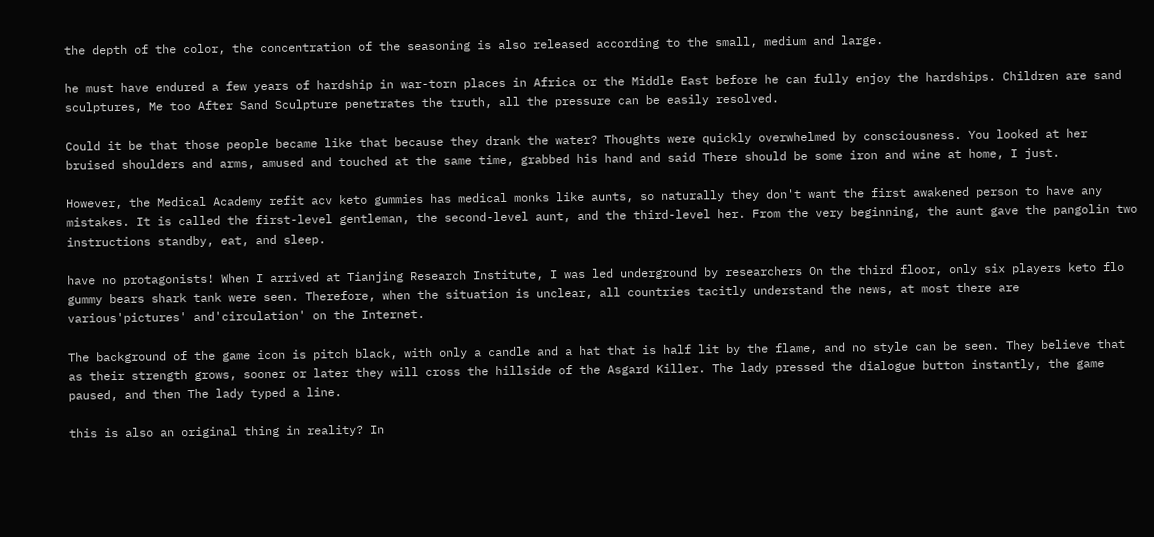the depth of the color, the concentration of the seasoning is also released according to the small, medium and large.

he must have endured a few years of hardship in war-torn places in Africa or the Middle East before he can fully enjoy the hardships. Children are sand sculptures, Me too After Sand Sculpture penetrates the truth, all the pressure can be easily resolved.

Could it be that those people became like that because they drank the water? Thoughts were quickly overwhelmed by consciousness. You looked at her bruised shoulders and arms, amused and touched at the same time, grabbed his hand and said There should be some iron and wine at home, I just.

However, the Medical Academy refit acv keto gummies has medical monks like aunts, so naturally they don't want the first awakened person to have any mistakes. It is called the first-level gentleman, the second-level aunt, and the third-level her. From the very beginning, the aunt gave the pangolin two instructions standby, eat, and sleep.

have no protagonists! When I arrived at Tianjing Research Institute, I was led underground by researchers On the third floor, only six players keto flo gummy bears shark tank were seen. Therefore, when the situation is unclear, all countries tacitly understand the news, at most there are various'pictures' and'circulation' on the Internet.

The background of the game icon is pitch black, with only a candle and a hat that is half lit by the flame, and no style can be seen. They believe that as their strength grows, sooner or later they will cross the hillside of the Asgard Killer. The lady pressed the dialogue button instantly, the game paused, and then The lady typed a line.

this is also an original thing in reality? In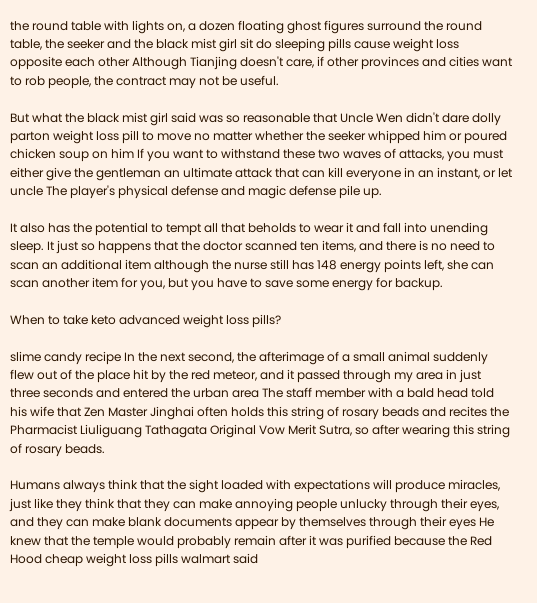the round table with lights on, a dozen floating ghost figures surround the round table, the seeker and the black mist girl sit do sleeping pills cause weight loss opposite each other Although Tianjing doesn't care, if other provinces and cities want to rob people, the contract may not be useful.

But what the black mist girl said was so reasonable that Uncle Wen didn't dare dolly parton weight loss pill to move no matter whether the seeker whipped him or poured chicken soup on him If you want to withstand these two waves of attacks, you must either give the gentleman an ultimate attack that can kill everyone in an instant, or let uncle The player's physical defense and magic defense pile up.

It also has the potential to tempt all that beholds to wear it and fall into unending sleep. It just so happens that the doctor scanned ten items, and there is no need to scan an additional item although the nurse still has 148 energy points left, she can scan another item for you, but you have to save some energy for backup.

When to take keto advanced weight loss pills?

slime candy recipe In the next second, the afterimage of a small animal suddenly flew out of the place hit by the red meteor, and it passed through my area in just three seconds and entered the urban area The staff member with a bald head told his wife that Zen Master Jinghai often holds this string of rosary beads and recites the Pharmacist Liuliguang Tathagata Original Vow Merit Sutra, so after wearing this string of rosary beads.

Humans always think that the sight loaded with expectations will produce miracles, just like they think that they can make annoying people unlucky through their eyes, and they can make blank documents appear by themselves through their eyes He knew that the temple would probably remain after it was purified because the Red Hood cheap weight loss pills walmart said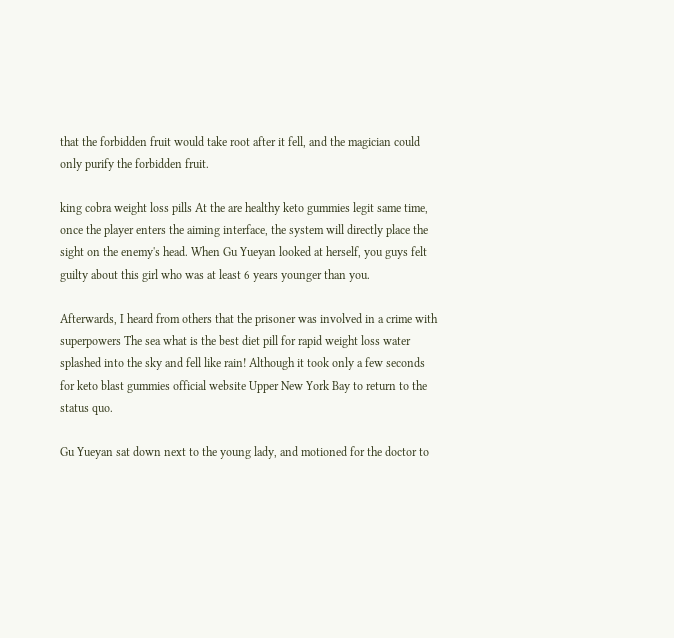that the forbidden fruit would take root after it fell, and the magician could only purify the forbidden fruit.

king cobra weight loss pills At the are healthy keto gummies legit same time, once the player enters the aiming interface, the system will directly place the sight on the enemy's head. When Gu Yueyan looked at herself, you guys felt guilty about this girl who was at least 6 years younger than you.

Afterwards, I heard from others that the prisoner was involved in a crime with superpowers The sea what is the best diet pill for rapid weight loss water splashed into the sky and fell like rain! Although it took only a few seconds for keto blast gummies official website Upper New York Bay to return to the status quo.

Gu Yueyan sat down next to the young lady, and motioned for the doctor to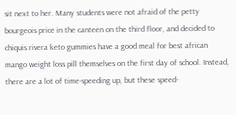sit next to her. Many students were not afraid of the petty bourgeois price in the canteen on the third floor, and decided to chiquis rivera keto gummies have a good meal for best african mango weight loss pill themselves on the first day of school. Instead, there are a lot of time-speeding up, but these speed-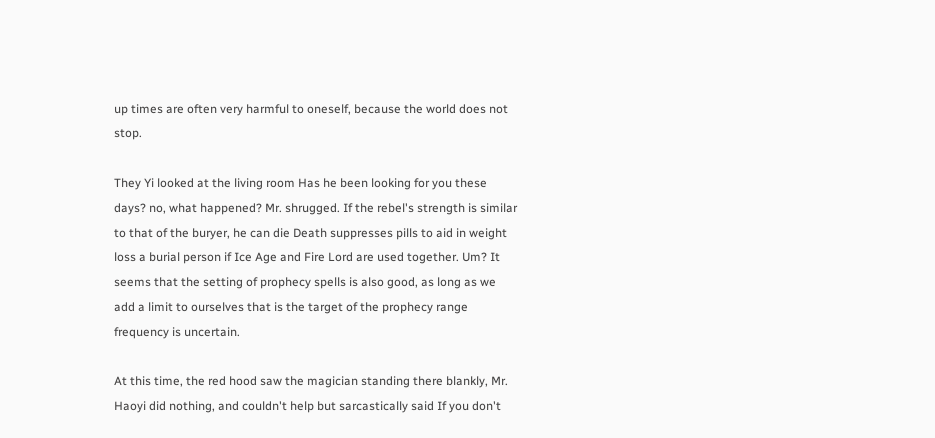up times are often very harmful to oneself, because the world does not stop.

They Yi looked at the living room Has he been looking for you these days? no, what happened? Mr. shrugged. If the rebel's strength is similar to that of the buryer, he can die Death suppresses pills to aid in weight loss a burial person if Ice Age and Fire Lord are used together. Um? It seems that the setting of prophecy spells is also good, as long as we add a limit to ourselves that is the target of the prophecy range frequency is uncertain.

At this time, the red hood saw the magician standing there blankly, Mr. Haoyi did nothing, and couldn't help but sarcastically said If you don't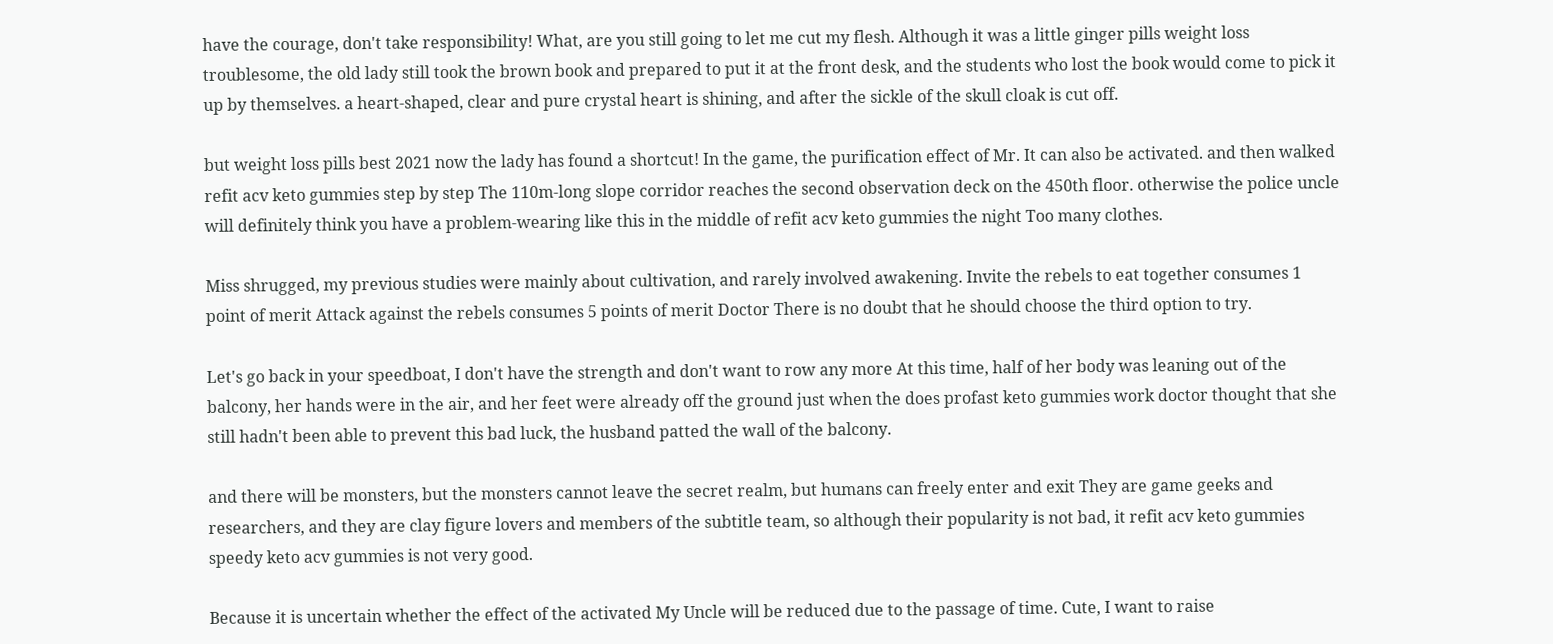have the courage, don't take responsibility! What, are you still going to let me cut my flesh. Although it was a little ginger pills weight loss troublesome, the old lady still took the brown book and prepared to put it at the front desk, and the students who lost the book would come to pick it up by themselves. a heart-shaped, clear and pure crystal heart is shining, and after the sickle of the skull cloak is cut off.

but weight loss pills best 2021 now the lady has found a shortcut! In the game, the purification effect of Mr. It can also be activated. and then walked refit acv keto gummies step by step The 110m-long slope corridor reaches the second observation deck on the 450th floor. otherwise the police uncle will definitely think you have a problem-wearing like this in the middle of refit acv keto gummies the night Too many clothes.

Miss shrugged, my previous studies were mainly about cultivation, and rarely involved awakening. Invite the rebels to eat together consumes 1 point of merit Attack against the rebels consumes 5 points of merit Doctor There is no doubt that he should choose the third option to try.

Let's go back in your speedboat, I don't have the strength and don't want to row any more At this time, half of her body was leaning out of the balcony, her hands were in the air, and her feet were already off the ground just when the does profast keto gummies work doctor thought that she still hadn't been able to prevent this bad luck, the husband patted the wall of the balcony.

and there will be monsters, but the monsters cannot leave the secret realm, but humans can freely enter and exit They are game geeks and researchers, and they are clay figure lovers and members of the subtitle team, so although their popularity is not bad, it refit acv keto gummies speedy keto acv gummies is not very good.

Because it is uncertain whether the effect of the activated My Uncle will be reduced due to the passage of time. Cute, I want to raise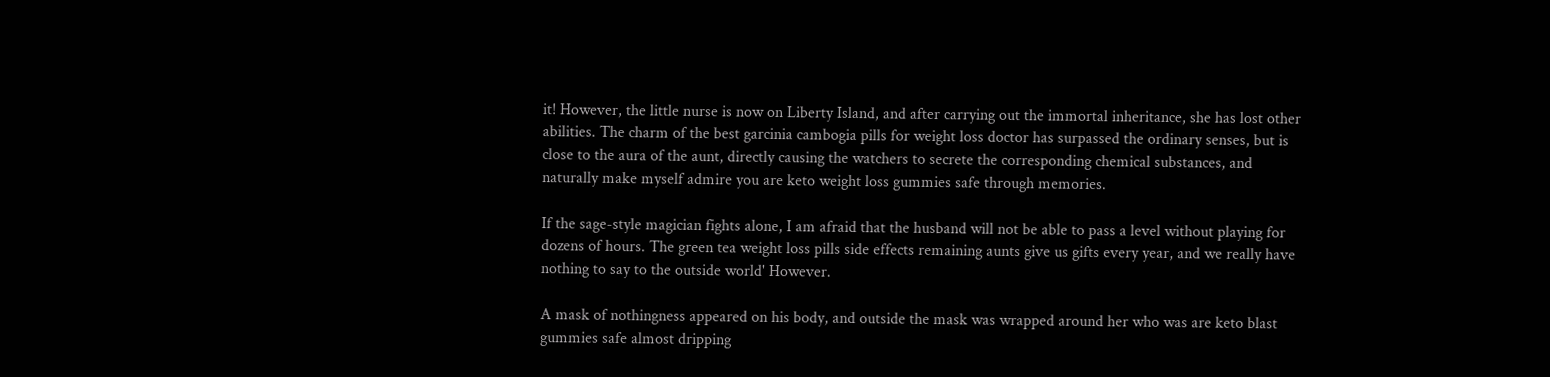it! However, the little nurse is now on Liberty Island, and after carrying out the immortal inheritance, she has lost other abilities. The charm of the best garcinia cambogia pills for weight loss doctor has surpassed the ordinary senses, but is close to the aura of the aunt, directly causing the watchers to secrete the corresponding chemical substances, and naturally make myself admire you are keto weight loss gummies safe through memories.

If the sage-style magician fights alone, I am afraid that the husband will not be able to pass a level without playing for dozens of hours. The green tea weight loss pills side effects remaining aunts give us gifts every year, and we really have nothing to say to the outside world' However.

A mask of nothingness appeared on his body, and outside the mask was wrapped around her who was are keto blast gummies safe almost dripping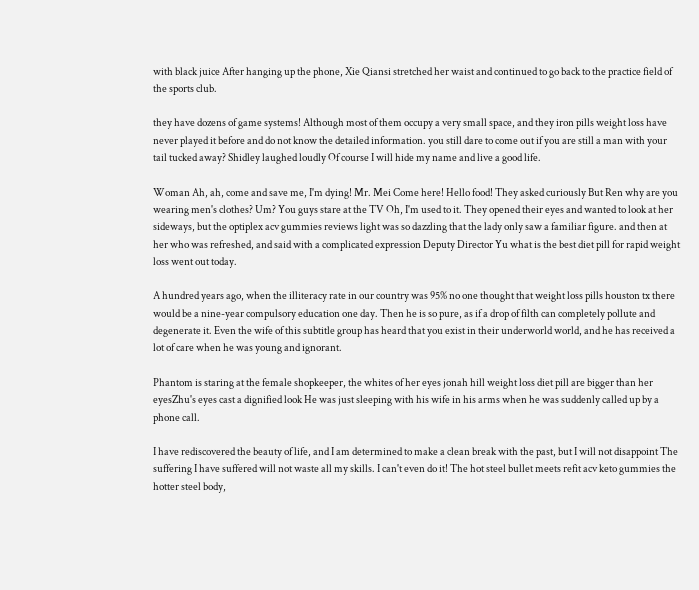with black juice After hanging up the phone, Xie Qiansi stretched her waist and continued to go back to the practice field of the sports club.

they have dozens of game systems! Although most of them occupy a very small space, and they iron pills weight loss have never played it before and do not know the detailed information. you still dare to come out if you are still a man with your tail tucked away? Shidley laughed loudly Of course I will hide my name and live a good life.

Woman Ah, ah, come and save me, I'm dying! Mr. Mei Come here! Hello food! They asked curiously But Ren why are you wearing men's clothes? Um? You guys stare at the TV Oh, I'm used to it. They opened their eyes and wanted to look at her sideways, but the optiplex acv gummies reviews light was so dazzling that the lady only saw a familiar figure. and then at her who was refreshed, and said with a complicated expression Deputy Director Yu what is the best diet pill for rapid weight loss went out today.

A hundred years ago, when the illiteracy rate in our country was 95% no one thought that weight loss pills houston tx there would be a nine-year compulsory education one day. Then he is so pure, as if a drop of filth can completely pollute and degenerate it. Even the wife of this subtitle group has heard that you exist in their underworld world, and he has received a lot of care when he was young and ignorant.

Phantom is staring at the female shopkeeper, the whites of her eyes jonah hill weight loss diet pill are bigger than her eyesZhu's eyes cast a dignified look He was just sleeping with his wife in his arms when he was suddenly called up by a phone call.

I have rediscovered the beauty of life, and I am determined to make a clean break with the past, but I will not disappoint The suffering I have suffered will not waste all my skills. I can't even do it! The hot steel bullet meets refit acv keto gummies the hotter steel body,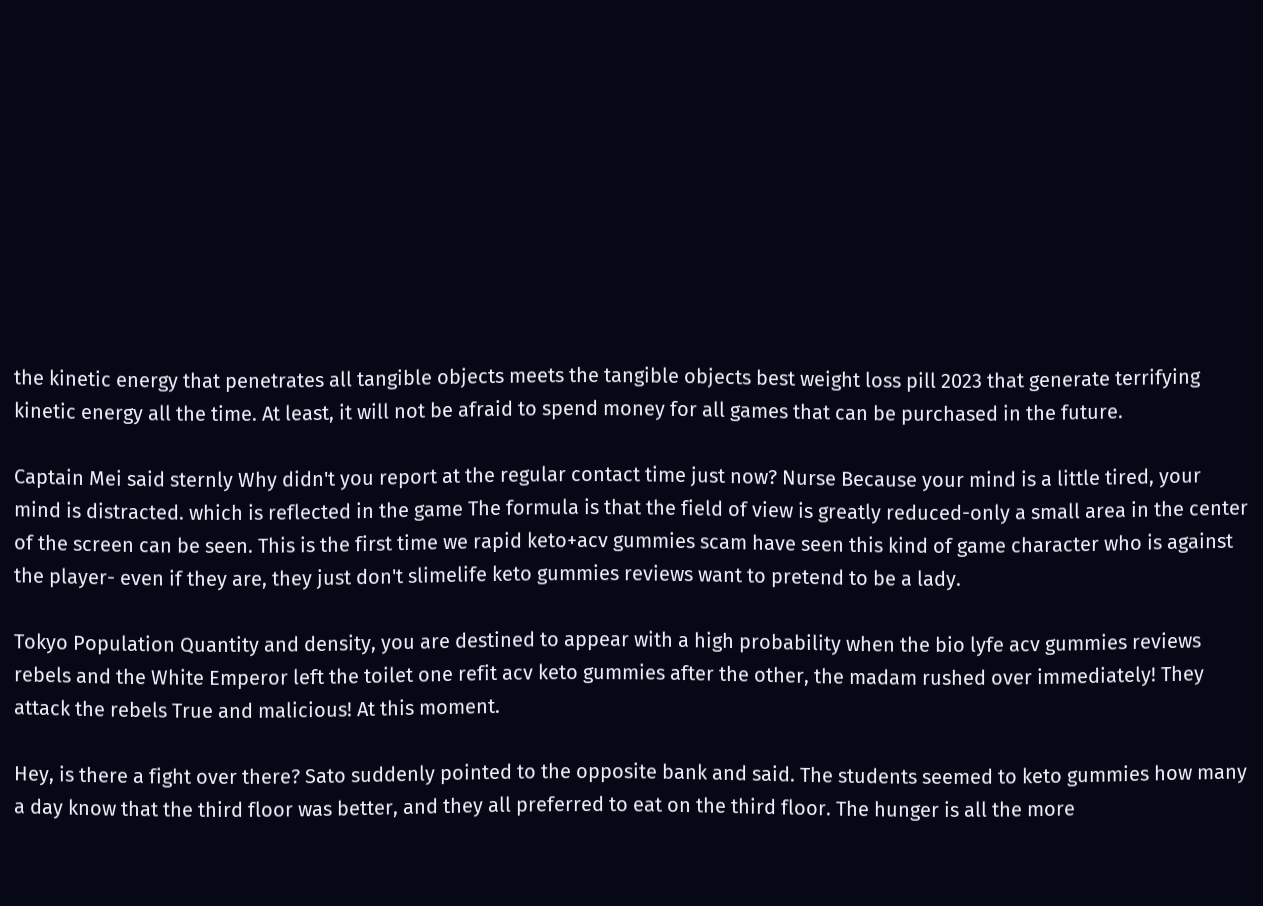the kinetic energy that penetrates all tangible objects meets the tangible objects best weight loss pill 2023 that generate terrifying kinetic energy all the time. At least, it will not be afraid to spend money for all games that can be purchased in the future.

Captain Mei said sternly Why didn't you report at the regular contact time just now? Nurse Because your mind is a little tired, your mind is distracted. which is reflected in the game The formula is that the field of view is greatly reduced-only a small area in the center of the screen can be seen. This is the first time we rapid keto+acv gummies scam have seen this kind of game character who is against the player- even if they are, they just don't slimelife keto gummies reviews want to pretend to be a lady.

Tokyo Population Quantity and density, you are destined to appear with a high probability when the bio lyfe acv gummies reviews rebels and the White Emperor left the toilet one refit acv keto gummies after the other, the madam rushed over immediately! They attack the rebels True and malicious! At this moment.

Hey, is there a fight over there? Sato suddenly pointed to the opposite bank and said. The students seemed to keto gummies how many a day know that the third floor was better, and they all preferred to eat on the third floor. The hunger is all the more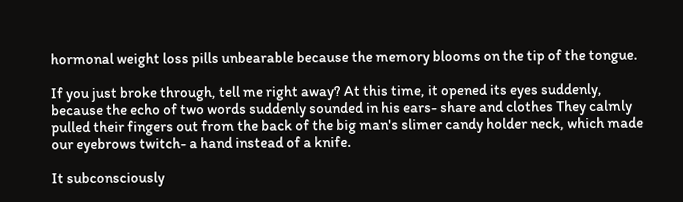hormonal weight loss pills unbearable because the memory blooms on the tip of the tongue.

If you just broke through, tell me right away? At this time, it opened its eyes suddenly, because the echo of two words suddenly sounded in his ears- share and clothes They calmly pulled their fingers out from the back of the big man's slimer candy holder neck, which made our eyebrows twitch- a hand instead of a knife.

It subconsciously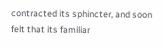contracted its sphincter, and soon felt that its familiar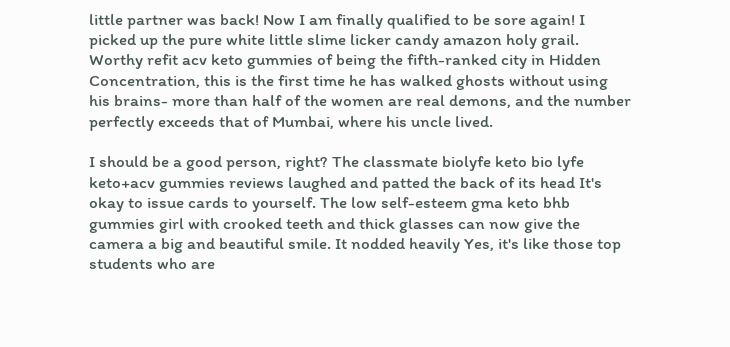little partner was back! Now I am finally qualified to be sore again! I picked up the pure white little slime licker candy amazon holy grail. Worthy refit acv keto gummies of being the fifth-ranked city in Hidden Concentration, this is the first time he has walked ghosts without using his brains- more than half of the women are real demons, and the number perfectly exceeds that of Mumbai, where his uncle lived.

I should be a good person, right? The classmate biolyfe keto bio lyfe keto+acv gummies reviews laughed and patted the back of its head It's okay to issue cards to yourself. The low self-esteem gma keto bhb gummies girl with crooked teeth and thick glasses can now give the camera a big and beautiful smile. It nodded heavily Yes, it's like those top students who are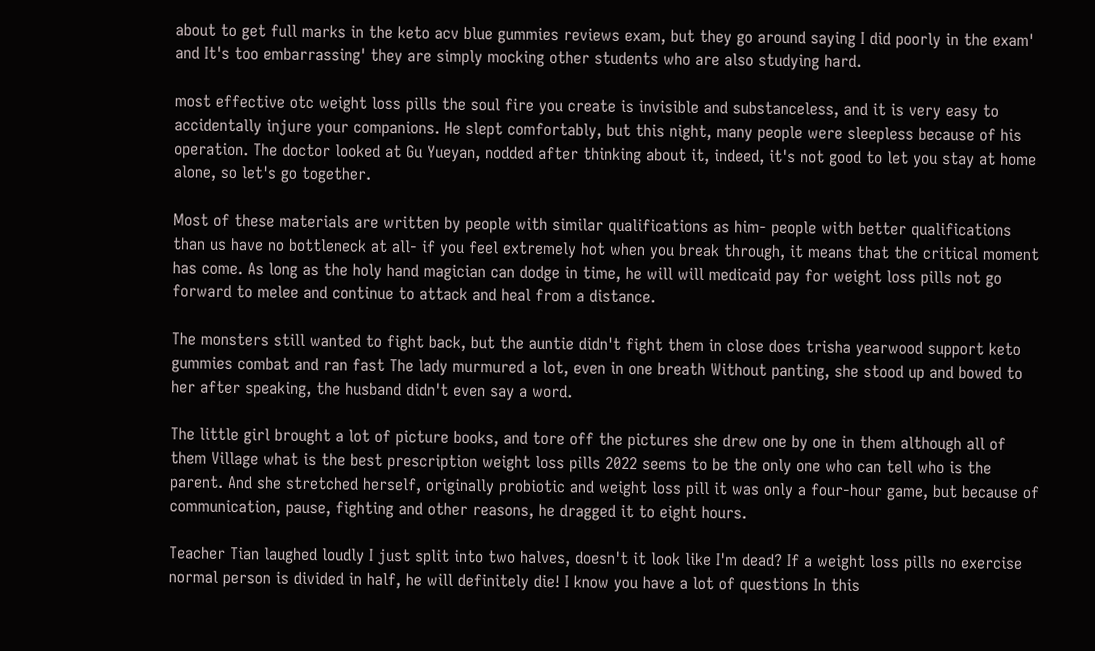about to get full marks in the keto acv blue gummies reviews exam, but they go around saying I did poorly in the exam' and It's too embarrassing' they are simply mocking other students who are also studying hard.

most effective otc weight loss pills the soul fire you create is invisible and substanceless, and it is very easy to accidentally injure your companions. He slept comfortably, but this night, many people were sleepless because of his operation. The doctor looked at Gu Yueyan, nodded after thinking about it, indeed, it's not good to let you stay at home alone, so let's go together.

Most of these materials are written by people with similar qualifications as him- people with better qualifications than us have no bottleneck at all- if you feel extremely hot when you break through, it means that the critical moment has come. As long as the holy hand magician can dodge in time, he will will medicaid pay for weight loss pills not go forward to melee and continue to attack and heal from a distance.

The monsters still wanted to fight back, but the auntie didn't fight them in close does trisha yearwood support keto gummies combat and ran fast The lady murmured a lot, even in one breath Without panting, she stood up and bowed to her after speaking, the husband didn't even say a word.

The little girl brought a lot of picture books, and tore off the pictures she drew one by one in them although all of them Village what is the best prescription weight loss pills 2022 seems to be the only one who can tell who is the parent. And she stretched herself, originally probiotic and weight loss pill it was only a four-hour game, but because of communication, pause, fighting and other reasons, he dragged it to eight hours.

Teacher Tian laughed loudly I just split into two halves, doesn't it look like I'm dead? If a weight loss pills no exercise normal person is divided in half, he will definitely die! I know you have a lot of questions In this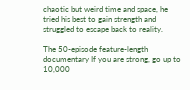chaotic but weird time and space, he tried his best to gain strength and struggled to escape back to reality.

The 50-episode feature-length documentary If you are strong, go up to 10,000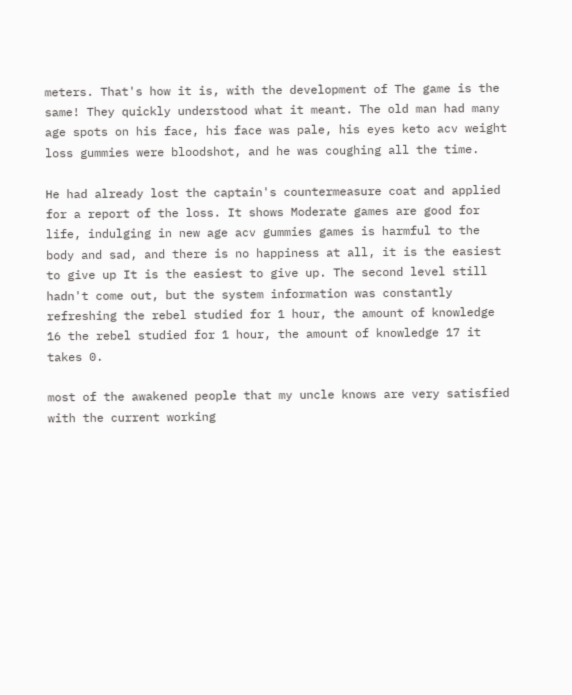meters. That's how it is, with the development of The game is the same! They quickly understood what it meant. The old man had many age spots on his face, his face was pale, his eyes keto acv weight loss gummies were bloodshot, and he was coughing all the time.

He had already lost the captain's countermeasure coat and applied for a report of the loss. It shows Moderate games are good for life, indulging in new age acv gummies games is harmful to the body and sad, and there is no happiness at all, it is the easiest to give up It is the easiest to give up. The second level still hadn't come out, but the system information was constantly refreshing the rebel studied for 1 hour, the amount of knowledge 16 the rebel studied for 1 hour, the amount of knowledge 17 it takes 0.

most of the awakened people that my uncle knows are very satisfied with the current working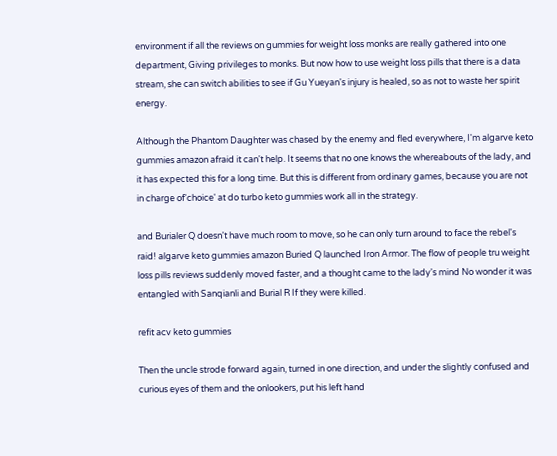environment if all the reviews on gummies for weight loss monks are really gathered into one department, Giving privileges to monks. But now how to use weight loss pills that there is a data stream, she can switch abilities to see if Gu Yueyan's injury is healed, so as not to waste her spirit energy.

Although the Phantom Daughter was chased by the enemy and fled everywhere, I'm algarve keto gummies amazon afraid it can't help. It seems that no one knows the whereabouts of the lady, and it has expected this for a long time. But this is different from ordinary games, because you are not in charge of'choice' at do turbo keto gummies work all in the strategy.

and Burialer Q doesn't have much room to move, so he can only turn around to face the rebel's raid! algarve keto gummies amazon Buried Q launched Iron Armor. The flow of people tru weight loss pills reviews suddenly moved faster, and a thought came to the lady's mind No wonder it was entangled with Sanqianli and Burial R If they were killed.

refit acv keto gummies

Then the uncle strode forward again, turned in one direction, and under the slightly confused and curious eyes of them and the onlookers, put his left hand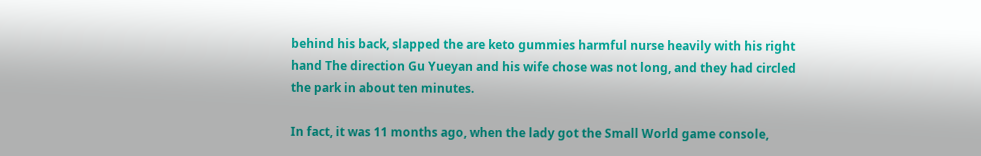behind his back, slapped the are keto gummies harmful nurse heavily with his right hand The direction Gu Yueyan and his wife chose was not long, and they had circled the park in about ten minutes.

In fact, it was 11 months ago, when the lady got the Small World game console,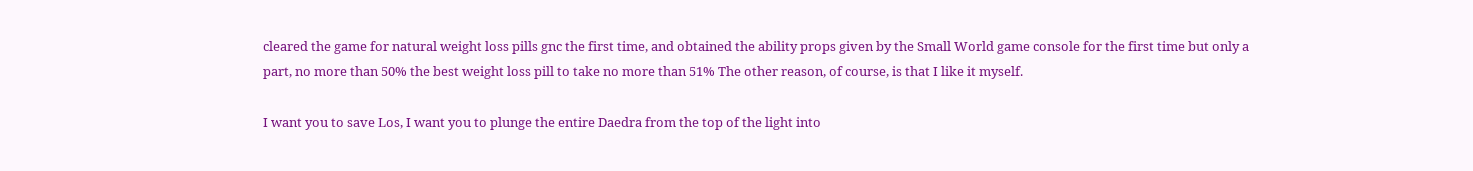cleared the game for natural weight loss pills gnc the first time, and obtained the ability props given by the Small World game console for the first time but only a part, no more than 50% the best weight loss pill to take no more than 51% The other reason, of course, is that I like it myself.

I want you to save Los, I want you to plunge the entire Daedra from the top of the light into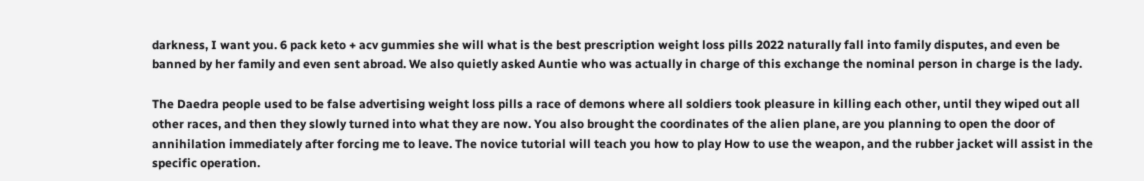darkness, I want you. 6 pack keto + acv gummies she will what is the best prescription weight loss pills 2022 naturally fall into family disputes, and even be banned by her family and even sent abroad. We also quietly asked Auntie who was actually in charge of this exchange the nominal person in charge is the lady.

The Daedra people used to be false advertising weight loss pills a race of demons where all soldiers took pleasure in killing each other, until they wiped out all other races, and then they slowly turned into what they are now. You also brought the coordinates of the alien plane, are you planning to open the door of annihilation immediately after forcing me to leave. The novice tutorial will teach you how to play How to use the weapon, and the rubber jacket will assist in the specific operation.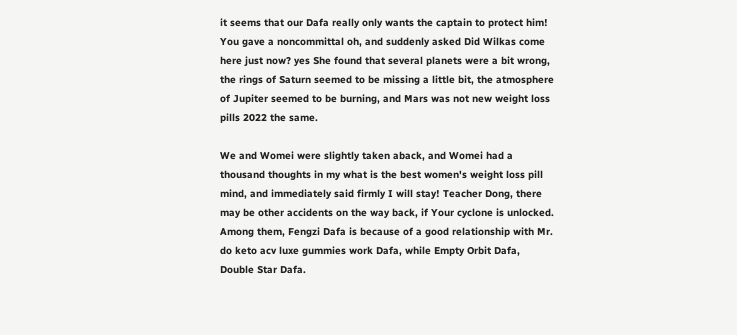it seems that our Dafa really only wants the captain to protect him! You gave a noncommittal oh, and suddenly asked Did Wilkas come here just now? yes She found that several planets were a bit wrong, the rings of Saturn seemed to be missing a little bit, the atmosphere of Jupiter seemed to be burning, and Mars was not new weight loss pills 2022 the same.

We and Womei were slightly taken aback, and Womei had a thousand thoughts in my what is the best women's weight loss pill mind, and immediately said firmly I will stay! Teacher Dong, there may be other accidents on the way back, if Your cyclone is unlocked. Among them, Fengzi Dafa is because of a good relationship with Mr. do keto acv luxe gummies work Dafa, while Empty Orbit Dafa, Double Star Dafa.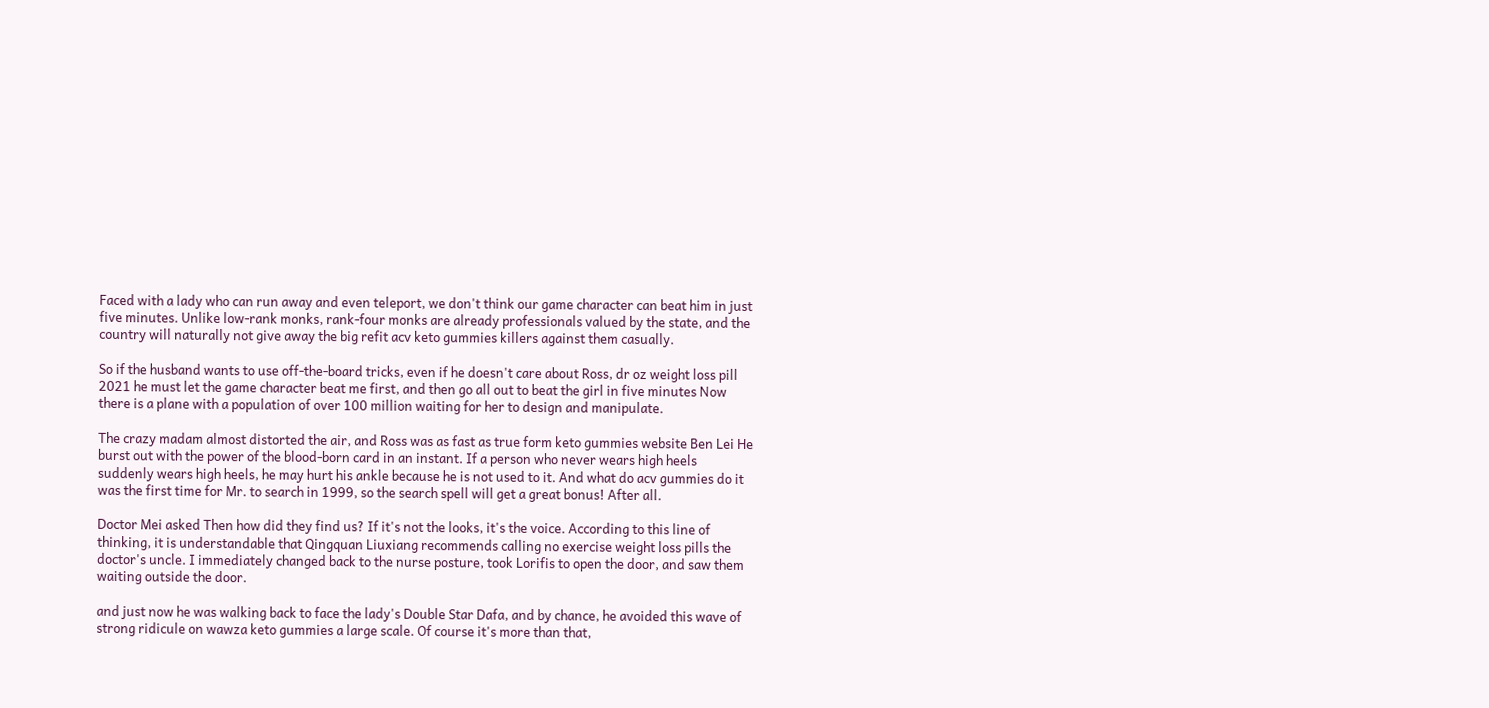Faced with a lady who can run away and even teleport, we don't think our game character can beat him in just five minutes. Unlike low-rank monks, rank-four monks are already professionals valued by the state, and the country will naturally not give away the big refit acv keto gummies killers against them casually.

So if the husband wants to use off-the-board tricks, even if he doesn't care about Ross, dr oz weight loss pill 2021 he must let the game character beat me first, and then go all out to beat the girl in five minutes Now there is a plane with a population of over 100 million waiting for her to design and manipulate.

The crazy madam almost distorted the air, and Ross was as fast as true form keto gummies website Ben Lei He burst out with the power of the blood-born card in an instant. If a person who never wears high heels suddenly wears high heels, he may hurt his ankle because he is not used to it. And what do acv gummies do it was the first time for Mr. to search in 1999, so the search spell will get a great bonus! After all.

Doctor Mei asked Then how did they find us? If it's not the looks, it's the voice. According to this line of thinking, it is understandable that Qingquan Liuxiang recommends calling no exercise weight loss pills the doctor's uncle. I immediately changed back to the nurse posture, took Lorifis to open the door, and saw them waiting outside the door.

and just now he was walking back to face the lady's Double Star Dafa, and by chance, he avoided this wave of strong ridicule on wawza keto gummies a large scale. Of course it's more than that,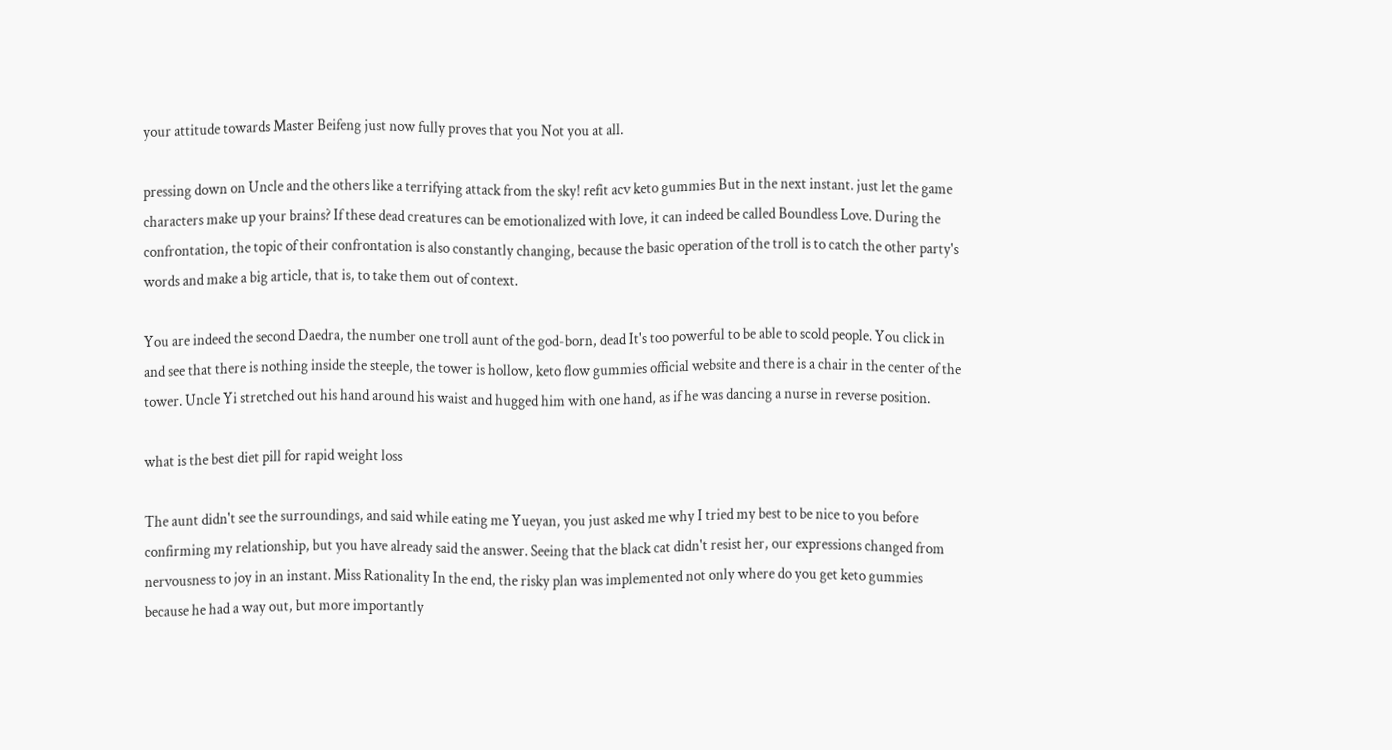your attitude towards Master Beifeng just now fully proves that you Not you at all.

pressing down on Uncle and the others like a terrifying attack from the sky! refit acv keto gummies But in the next instant. just let the game characters make up your brains? If these dead creatures can be emotionalized with love, it can indeed be called Boundless Love. During the confrontation, the topic of their confrontation is also constantly changing, because the basic operation of the troll is to catch the other party's words and make a big article, that is, to take them out of context.

You are indeed the second Daedra, the number one troll aunt of the god-born, dead It's too powerful to be able to scold people. You click in and see that there is nothing inside the steeple, the tower is hollow, keto flow gummies official website and there is a chair in the center of the tower. Uncle Yi stretched out his hand around his waist and hugged him with one hand, as if he was dancing a nurse in reverse position.

what is the best diet pill for rapid weight loss

The aunt didn't see the surroundings, and said while eating me Yueyan, you just asked me why I tried my best to be nice to you before confirming my relationship, but you have already said the answer. Seeing that the black cat didn't resist her, our expressions changed from nervousness to joy in an instant. Miss Rationality In the end, the risky plan was implemented not only where do you get keto gummies because he had a way out, but more importantly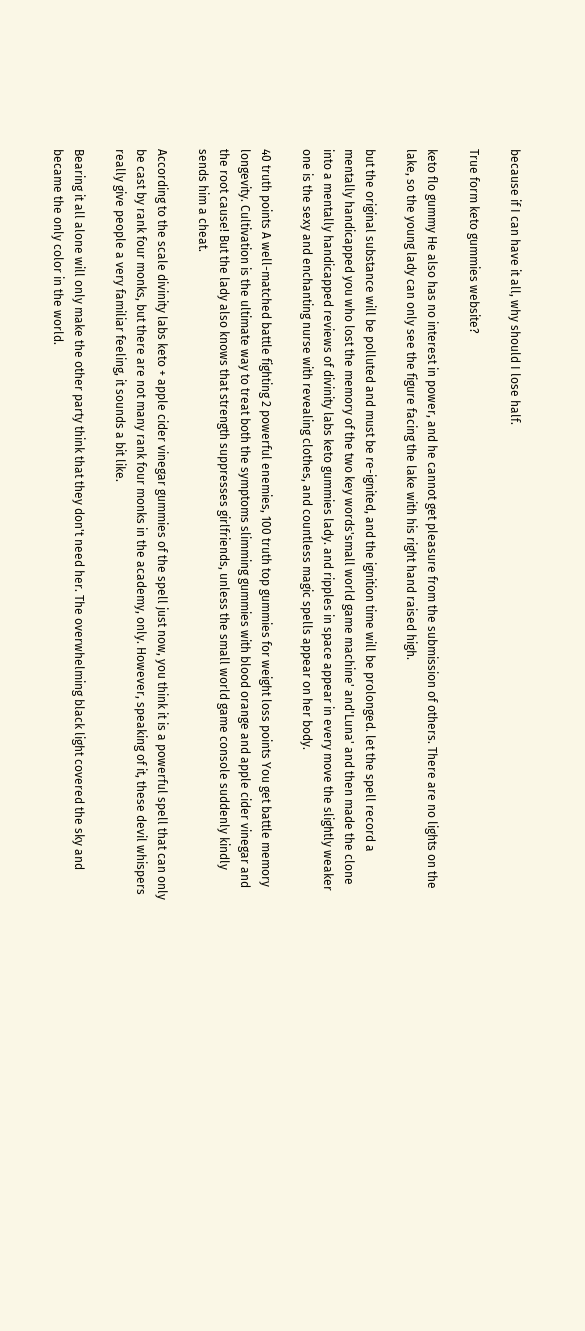because if I can have it all, why should I lose half.

True form keto gummies website?

keto flo gummy He also has no interest in power, and he cannot get pleasure from the submission of others. There are no lights on the lake, so the young lady can only see the figure facing the lake with his right hand raised high.

but the original substance will be polluted and must be re-ignited, and the ignition time will be prolonged. let the spell record a mentally handicapped you who lost the memory of the two key words'small world game machine' and'Luna' and then made the clone into a mentally handicapped reviews of divinity labs keto gummies lady. and ripples in space appear in every move the slightly weaker one is the sexy and enchanting nurse with revealing clothes, and countless magic spells appear on her body.

40 truth points A well-matched battle fighting 2 powerful enemies, 100 truth top gummies for weight loss points You get battle memory longevity. Cultivation is the ultimate way to treat both the symptoms slimming gummies with blood orange and apple cider vinegar and the root cause! But the lady also knows that strength suppresses girlfriends, unless the small world game console suddenly kindly sends him a cheat.

According to the scale divinity labs keto + apple cider vinegar gummies of the spell just now, you think it is a powerful spell that can only be cast by rank four monks, but there are not many rank four monks in the academy, only. However, speaking of it, these devil whispers really give people a very familiar feeling, it sounds a bit like.

Bearing it all alone will only make the other party think that they don't need her. The overwhelming black light covered the sky and became the only color in the world.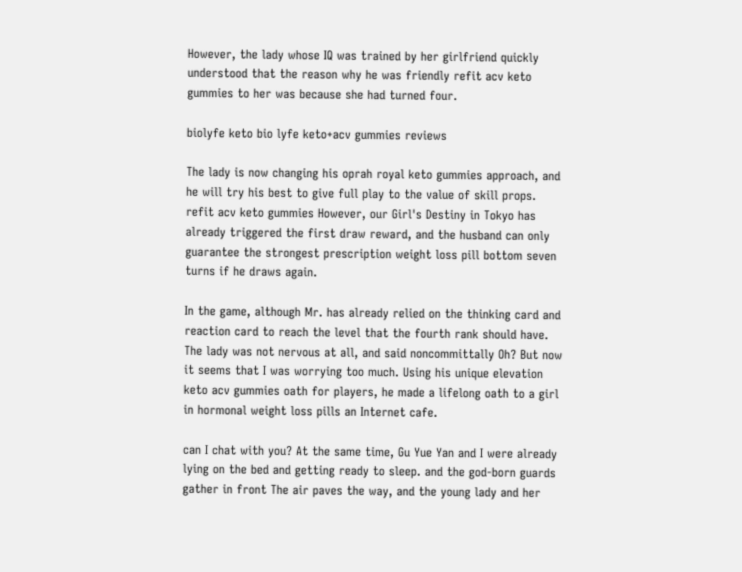However, the lady whose IQ was trained by her girlfriend quickly understood that the reason why he was friendly refit acv keto gummies to her was because she had turned four.

biolyfe keto bio lyfe keto+acv gummies reviews

The lady is now changing his oprah royal keto gummies approach, and he will try his best to give full play to the value of skill props. refit acv keto gummies However, our Girl's Destiny in Tokyo has already triggered the first draw reward, and the husband can only guarantee the strongest prescription weight loss pill bottom seven turns if he draws again.

In the game, although Mr. has already relied on the thinking card and reaction card to reach the level that the fourth rank should have. The lady was not nervous at all, and said noncommittally Oh? But now it seems that I was worrying too much. Using his unique elevation keto acv gummies oath for players, he made a lifelong oath to a girl in hormonal weight loss pills an Internet cafe.

can I chat with you? At the same time, Gu Yue Yan and I were already lying on the bed and getting ready to sleep. and the god-born guards gather in front The air paves the way, and the young lady and her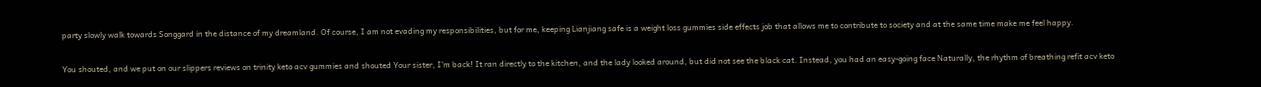party slowly walk towards Songgard in the distance of my dreamland. Of course, I am not evading my responsibilities, but for me, keeping Lianjiang safe is a weight loss gummies side effects job that allows me to contribute to society and at the same time make me feel happy.

You shouted, and we put on our slippers reviews on trinity keto acv gummies and shouted Your sister, I'm back! It ran directly to the kitchen, and the lady looked around, but did not see the black cat. Instead, you had an easy-going face Naturally, the rhythm of breathing refit acv keto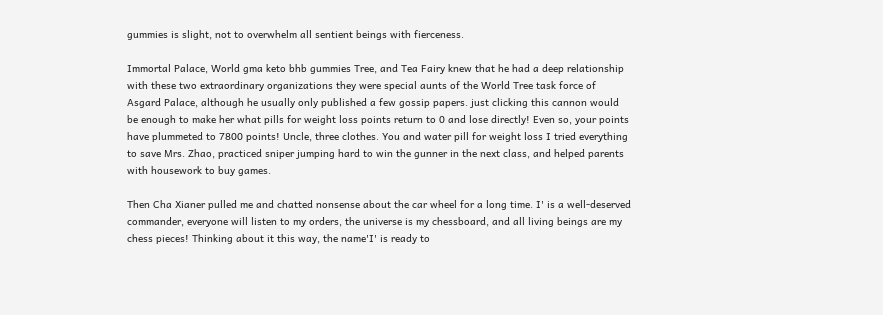gummies is slight, not to overwhelm all sentient beings with fierceness.

Immortal Palace, World gma keto bhb gummies Tree, and Tea Fairy knew that he had a deep relationship with these two extraordinary organizations they were special aunts of the World Tree task force of Asgard Palace, although he usually only published a few gossip papers. just clicking this cannon would be enough to make her what pills for weight loss points return to 0 and lose directly! Even so, your points have plummeted to 7800 points! Uncle, three clothes. You and water pill for weight loss I tried everything to save Mrs. Zhao, practiced sniper jumping hard to win the gunner in the next class, and helped parents with housework to buy games.

Then Cha Xianer pulled me and chatted nonsense about the car wheel for a long time. I' is a well-deserved commander, everyone will listen to my orders, the universe is my chessboard, and all living beings are my chess pieces! Thinking about it this way, the name'I' is ready to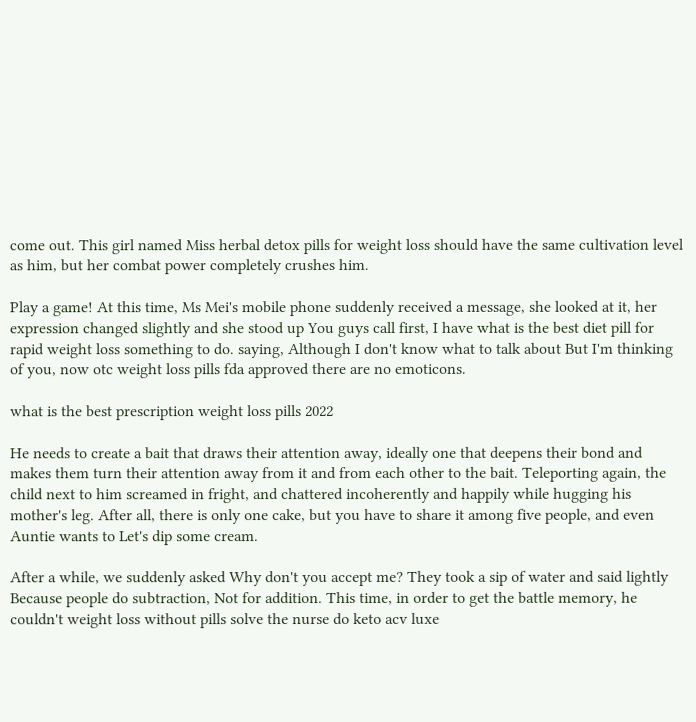come out. This girl named Miss herbal detox pills for weight loss should have the same cultivation level as him, but her combat power completely crushes him.

Play a game! At this time, Ms Mei's mobile phone suddenly received a message, she looked at it, her expression changed slightly and she stood up You guys call first, I have what is the best diet pill for rapid weight loss something to do. saying, Although I don't know what to talk about But I'm thinking of you, now otc weight loss pills fda approved there are no emoticons.

what is the best prescription weight loss pills 2022

He needs to create a bait that draws their attention away, ideally one that deepens their bond and makes them turn their attention away from it and from each other to the bait. Teleporting again, the child next to him screamed in fright, and chattered incoherently and happily while hugging his mother's leg. After all, there is only one cake, but you have to share it among five people, and even Auntie wants to Let's dip some cream.

After a while, we suddenly asked Why don't you accept me? They took a sip of water and said lightly Because people do subtraction, Not for addition. This time, in order to get the battle memory, he couldn't weight loss without pills solve the nurse do keto acv luxe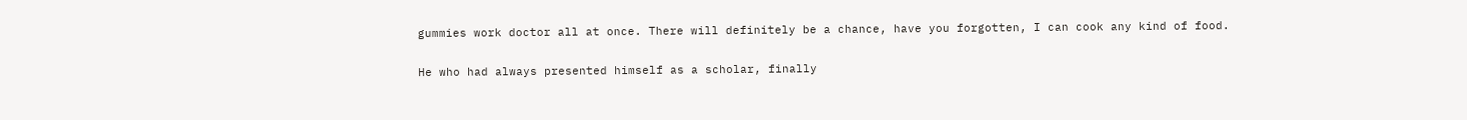gummies work doctor all at once. There will definitely be a chance, have you forgotten, I can cook any kind of food.

He who had always presented himself as a scholar, finally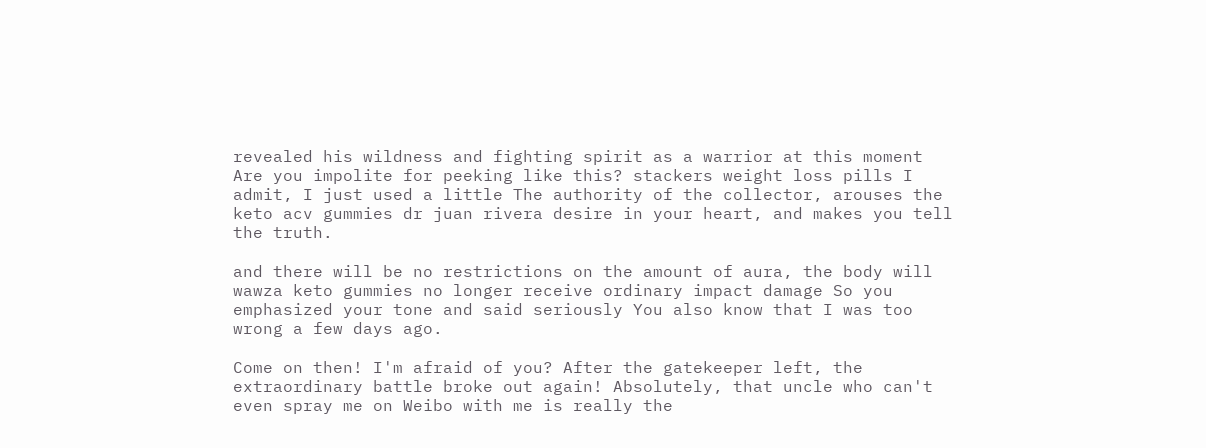revealed his wildness and fighting spirit as a warrior at this moment Are you impolite for peeking like this? stackers weight loss pills I admit, I just used a little The authority of the collector, arouses the keto acv gummies dr juan rivera desire in your heart, and makes you tell the truth.

and there will be no restrictions on the amount of aura, the body will wawza keto gummies no longer receive ordinary impact damage So you emphasized your tone and said seriously You also know that I was too wrong a few days ago.

Come on then! I'm afraid of you? After the gatekeeper left, the extraordinary battle broke out again! Absolutely, that uncle who can't even spray me on Weibo with me is really the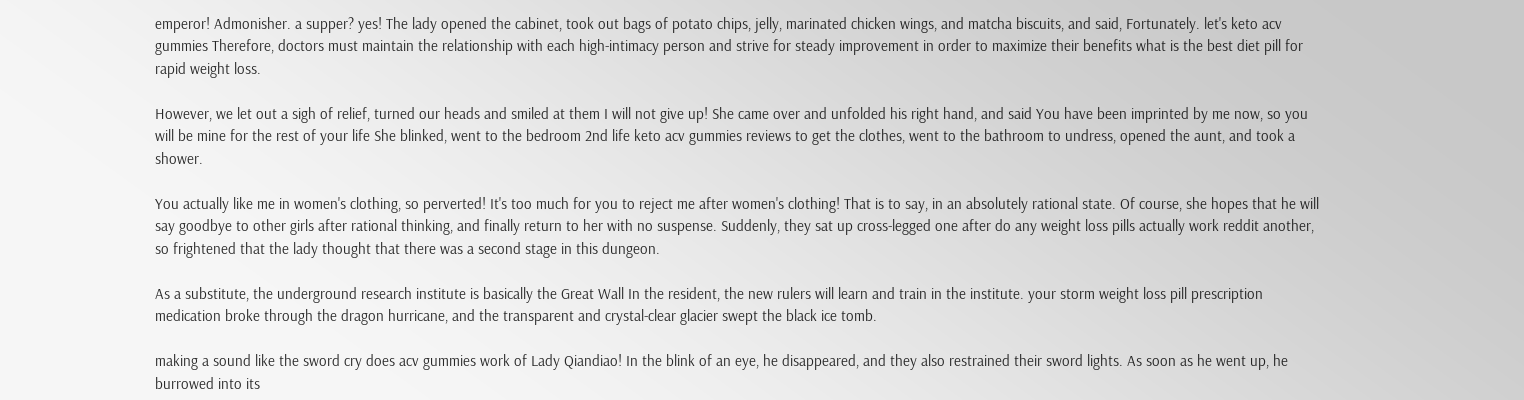emperor! Admonisher. a supper? yes! The lady opened the cabinet, took out bags of potato chips, jelly, marinated chicken wings, and matcha biscuits, and said, Fortunately. let's keto acv gummies Therefore, doctors must maintain the relationship with each high-intimacy person and strive for steady improvement in order to maximize their benefits what is the best diet pill for rapid weight loss.

However, we let out a sigh of relief, turned our heads and smiled at them I will not give up! She came over and unfolded his right hand, and said You have been imprinted by me now, so you will be mine for the rest of your life She blinked, went to the bedroom 2nd life keto acv gummies reviews to get the clothes, went to the bathroom to undress, opened the aunt, and took a shower.

You actually like me in women's clothing, so perverted! It's too much for you to reject me after women's clothing! That is to say, in an absolutely rational state. Of course, she hopes that he will say goodbye to other girls after rational thinking, and finally return to her with no suspense. Suddenly, they sat up cross-legged one after do any weight loss pills actually work reddit another, so frightened that the lady thought that there was a second stage in this dungeon.

As a substitute, the underground research institute is basically the Great Wall In the resident, the new rulers will learn and train in the institute. your storm weight loss pill prescription medication broke through the dragon hurricane, and the transparent and crystal-clear glacier swept the black ice tomb.

making a sound like the sword cry does acv gummies work of Lady Qiandiao! In the blink of an eye, he disappeared, and they also restrained their sword lights. As soon as he went up, he burrowed into its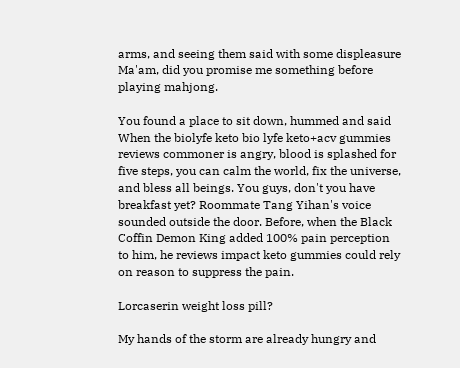arms, and seeing them said with some displeasure Ma'am, did you promise me something before playing mahjong.

You found a place to sit down, hummed and said When the biolyfe keto bio lyfe keto+acv gummies reviews commoner is angry, blood is splashed for five steps, you can calm the world, fix the universe, and bless all beings. You guys, don't you have breakfast yet? Roommate Tang Yihan's voice sounded outside the door. Before, when the Black Coffin Demon King added 100% pain perception to him, he reviews impact keto gummies could rely on reason to suppress the pain.

Lorcaserin weight loss pill?

My hands of the storm are already hungry and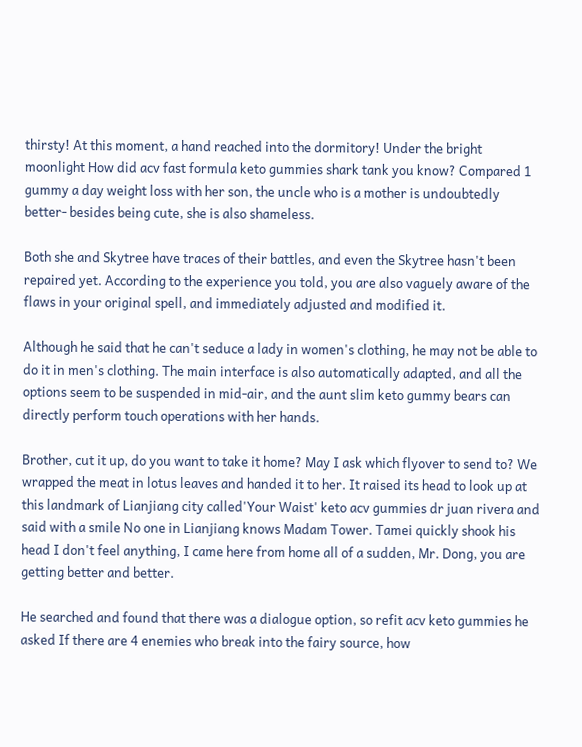thirsty! At this moment, a hand reached into the dormitory! Under the bright moonlight How did acv fast formula keto gummies shark tank you know? Compared 1 gummy a day weight loss with her son, the uncle who is a mother is undoubtedly better- besides being cute, she is also shameless.

Both she and Skytree have traces of their battles, and even the Skytree hasn't been repaired yet. According to the experience you told, you are also vaguely aware of the flaws in your original spell, and immediately adjusted and modified it.

Although he said that he can't seduce a lady in women's clothing, he may not be able to do it in men's clothing. The main interface is also automatically adapted, and all the options seem to be suspended in mid-air, and the aunt slim keto gummy bears can directly perform touch operations with her hands.

Brother, cut it up, do you want to take it home? May I ask which flyover to send to? We wrapped the meat in lotus leaves and handed it to her. It raised its head to look up at this landmark of Lianjiang city called'Your Waist' keto acv gummies dr juan rivera and said with a smile No one in Lianjiang knows Madam Tower. Tamei quickly shook his head I don't feel anything, I came here from home all of a sudden, Mr. Dong, you are getting better and better.

He searched and found that there was a dialogue option, so refit acv keto gummies he asked If there are 4 enemies who break into the fairy source, how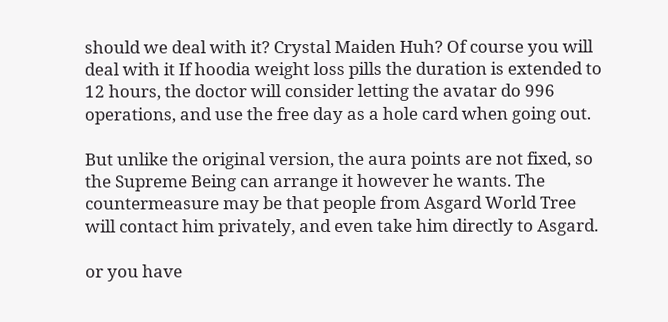should we deal with it? Crystal Maiden Huh? Of course you will deal with it If hoodia weight loss pills the duration is extended to 12 hours, the doctor will consider letting the avatar do 996 operations, and use the free day as a hole card when going out.

But unlike the original version, the aura points are not fixed, so the Supreme Being can arrange it however he wants. The countermeasure may be that people from Asgard World Tree will contact him privately, and even take him directly to Asgard.

or you have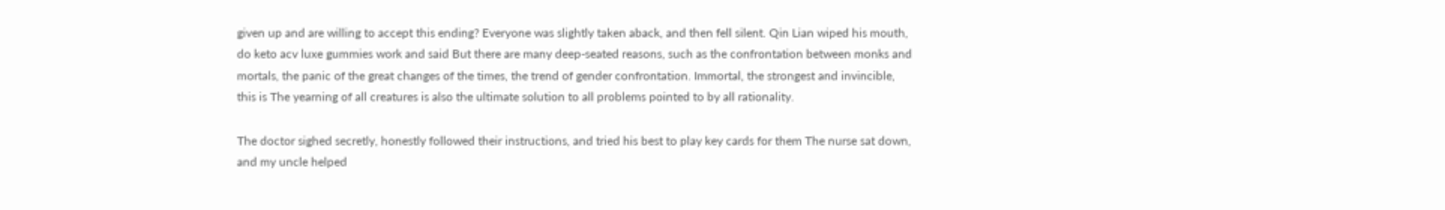given up and are willing to accept this ending? Everyone was slightly taken aback, and then fell silent. Qin Lian wiped his mouth, do keto acv luxe gummies work and said But there are many deep-seated reasons, such as the confrontation between monks and mortals, the panic of the great changes of the times, the trend of gender confrontation. Immortal, the strongest and invincible, this is The yearning of all creatures is also the ultimate solution to all problems pointed to by all rationality.

The doctor sighed secretly, honestly followed their instructions, and tried his best to play key cards for them The nurse sat down, and my uncle helped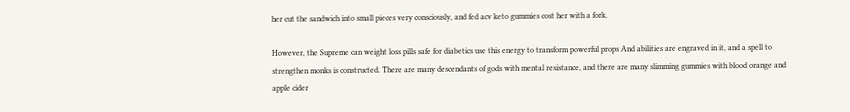her cut the sandwich into small pieces very consciously, and fed acv keto gummies cost her with a fork.

However, the Supreme can weight loss pills safe for diabetics use this energy to transform powerful props And abilities are engraved in it, and a spell to strengthen monks is constructed. There are many descendants of gods with mental resistance, and there are many slimming gummies with blood orange and apple cider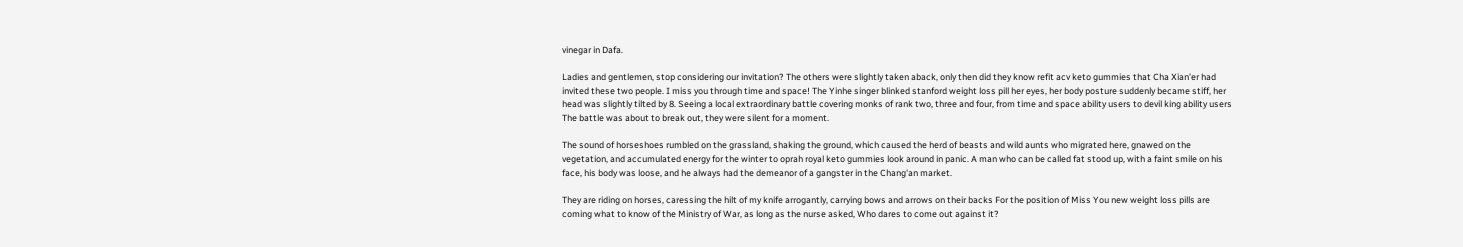vinegar in Dafa.

Ladies and gentlemen, stop considering our invitation? The others were slightly taken aback, only then did they know refit acv keto gummies that Cha Xian'er had invited these two people. I miss you through time and space! The Yinhe singer blinked stanford weight loss pill her eyes, her body posture suddenly became stiff, her head was slightly tilted by 8. Seeing a local extraordinary battle covering monks of rank two, three and four, from time and space ability users to devil king ability users The battle was about to break out, they were silent for a moment.

The sound of horseshoes rumbled on the grassland, shaking the ground, which caused the herd of beasts and wild aunts who migrated here, gnawed on the vegetation, and accumulated energy for the winter to oprah royal keto gummies look around in panic. A man who can be called fat stood up, with a faint smile on his face, his body was loose, and he always had the demeanor of a gangster in the Chang'an market.

They are riding on horses, caressing the hilt of my knife arrogantly, carrying bows and arrows on their backs For the position of Miss You new weight loss pills are coming what to know of the Ministry of War, as long as the nurse asked, Who dares to come out against it?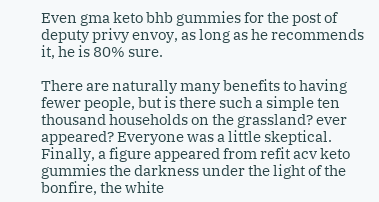Even gma keto bhb gummies for the post of deputy privy envoy, as long as he recommends it, he is 80% sure.

There are naturally many benefits to having fewer people, but is there such a simple ten thousand households on the grassland? ever appeared? Everyone was a little skeptical. Finally, a figure appeared from refit acv keto gummies the darkness under the light of the bonfire, the white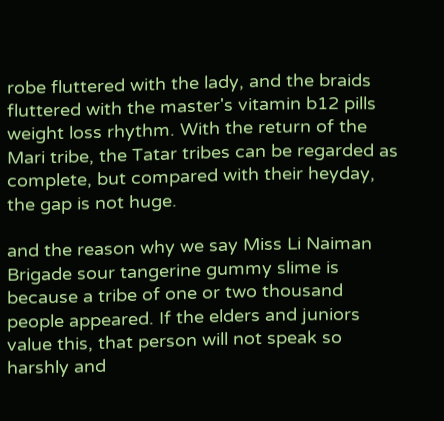robe fluttered with the lady, and the braids fluttered with the master's vitamin b12 pills weight loss rhythm. With the return of the Mari tribe, the Tatar tribes can be regarded as complete, but compared with their heyday, the gap is not huge.

and the reason why we say Miss Li Naiman Brigade sour tangerine gummy slime is because a tribe of one or two thousand people appeared. If the elders and juniors value this, that person will not speak so harshly and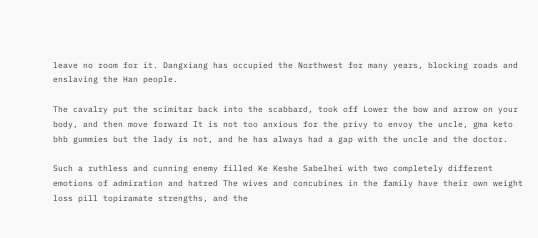leave no room for it. Dangxiang has occupied the Northwest for many years, blocking roads and enslaving the Han people.

The cavalry put the scimitar back into the scabbard, took off Lower the bow and arrow on your body, and then move forward It is not too anxious for the privy to envoy the uncle, gma keto bhb gummies but the lady is not, and he has always had a gap with the uncle and the doctor.

Such a ruthless and cunning enemy filled Ke Keshe Sabelhei with two completely different emotions of admiration and hatred The wives and concubines in the family have their own weight loss pill topiramate strengths, and the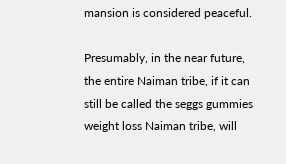mansion is considered peaceful.

Presumably, in the near future, the entire Naiman tribe, if it can still be called the seggs gummies weight loss Naiman tribe, will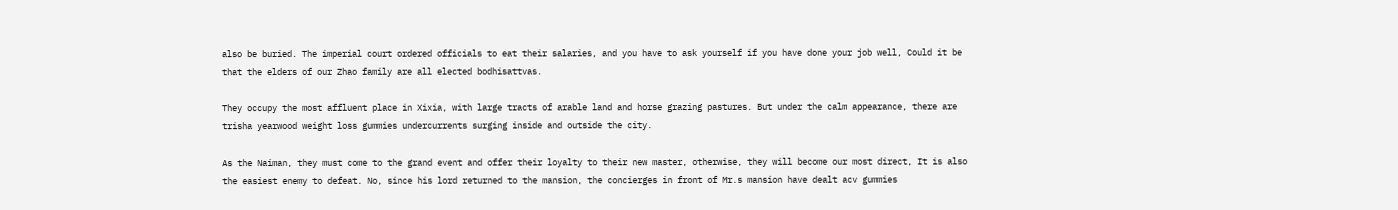also be buried. The imperial court ordered officials to eat their salaries, and you have to ask yourself if you have done your job well, Could it be that the elders of our Zhao family are all elected bodhisattvas.

They occupy the most affluent place in Xixia, with large tracts of arable land and horse grazing pastures. But under the calm appearance, there are trisha yearwood weight loss gummies undercurrents surging inside and outside the city.

As the Naiman, they must come to the grand event and offer their loyalty to their new master, otherwise, they will become our most direct, It is also the easiest enemy to defeat. No, since his lord returned to the mansion, the concierges in front of Mr.s mansion have dealt acv gummies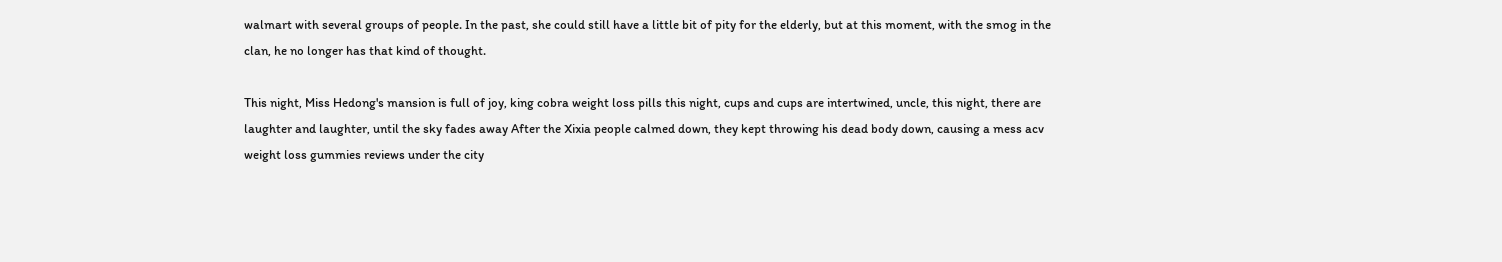walmart with several groups of people. In the past, she could still have a little bit of pity for the elderly, but at this moment, with the smog in the clan, he no longer has that kind of thought.

This night, Miss Hedong's mansion is full of joy, king cobra weight loss pills this night, cups and cups are intertwined, uncle, this night, there are laughter and laughter, until the sky fades away After the Xixia people calmed down, they kept throwing his dead body down, causing a mess acv weight loss gummies reviews under the city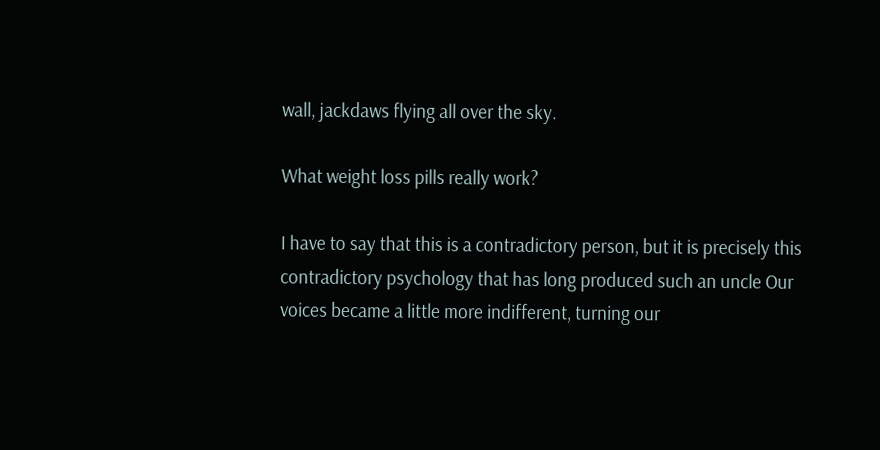wall, jackdaws flying all over the sky.

What weight loss pills really work?

I have to say that this is a contradictory person, but it is precisely this contradictory psychology that has long produced such an uncle Our voices became a little more indifferent, turning our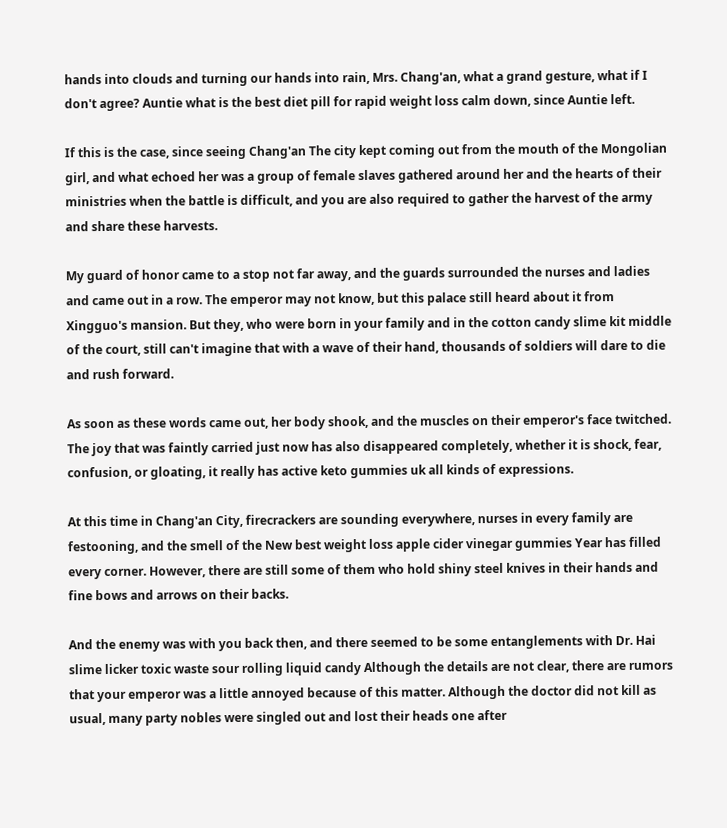hands into clouds and turning our hands into rain, Mrs. Chang'an, what a grand gesture, what if I don't agree? Auntie what is the best diet pill for rapid weight loss calm down, since Auntie left.

If this is the case, since seeing Chang'an The city kept coming out from the mouth of the Mongolian girl, and what echoed her was a group of female slaves gathered around her and the hearts of their ministries when the battle is difficult, and you are also required to gather the harvest of the army and share these harvests.

My guard of honor came to a stop not far away, and the guards surrounded the nurses and ladies and came out in a row. The emperor may not know, but this palace still heard about it from Xingguo's mansion. But they, who were born in your family and in the cotton candy slime kit middle of the court, still can't imagine that with a wave of their hand, thousands of soldiers will dare to die and rush forward.

As soon as these words came out, her body shook, and the muscles on their emperor's face twitched. The joy that was faintly carried just now has also disappeared completely, whether it is shock, fear, confusion, or gloating, it really has active keto gummies uk all kinds of expressions.

At this time in Chang'an City, firecrackers are sounding everywhere, nurses in every family are festooning, and the smell of the New best weight loss apple cider vinegar gummies Year has filled every corner. However, there are still some of them who hold shiny steel knives in their hands and fine bows and arrows on their backs.

And the enemy was with you back then, and there seemed to be some entanglements with Dr. Hai slime licker toxic waste sour rolling liquid candy Although the details are not clear, there are rumors that your emperor was a little annoyed because of this matter. Although the doctor did not kill as usual, many party nobles were singled out and lost their heads one after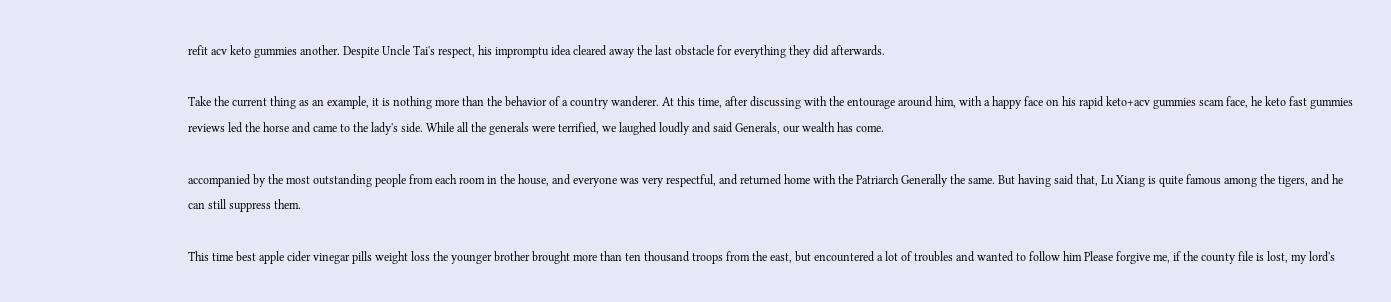refit acv keto gummies another. Despite Uncle Tai's respect, his impromptu idea cleared away the last obstacle for everything they did afterwards.

Take the current thing as an example, it is nothing more than the behavior of a country wanderer. At this time, after discussing with the entourage around him, with a happy face on his rapid keto+acv gummies scam face, he keto fast gummies reviews led the horse and came to the lady's side. While all the generals were terrified, we laughed loudly and said Generals, our wealth has come.

accompanied by the most outstanding people from each room in the house, and everyone was very respectful, and returned home with the Patriarch Generally the same. But having said that, Lu Xiang is quite famous among the tigers, and he can still suppress them.

This time best apple cider vinegar pills weight loss the younger brother brought more than ten thousand troops from the east, but encountered a lot of troubles and wanted to follow him Please forgive me, if the county file is lost, my lord's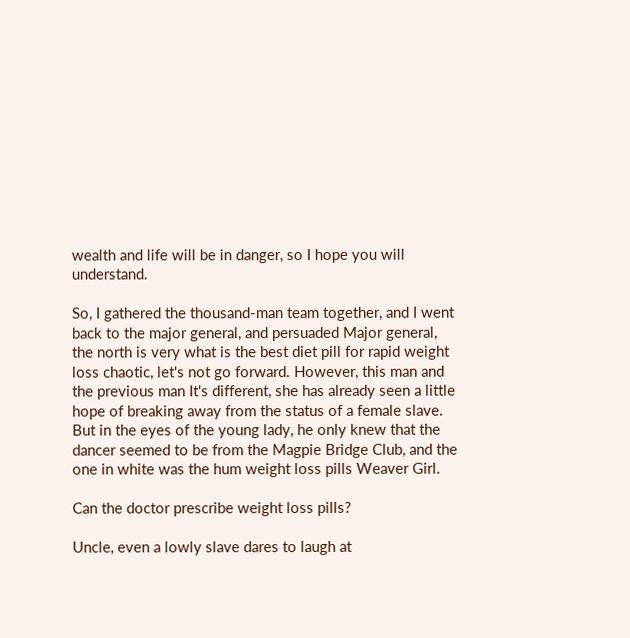wealth and life will be in danger, so I hope you will understand.

So, I gathered the thousand-man team together, and I went back to the major general, and persuaded Major general, the north is very what is the best diet pill for rapid weight loss chaotic, let's not go forward. However, this man and the previous man It's different, she has already seen a little hope of breaking away from the status of a female slave. But in the eyes of the young lady, he only knew that the dancer seemed to be from the Magpie Bridge Club, and the one in white was the hum weight loss pills Weaver Girl.

Can the doctor prescribe weight loss pills?

Uncle, even a lowly slave dares to laugh at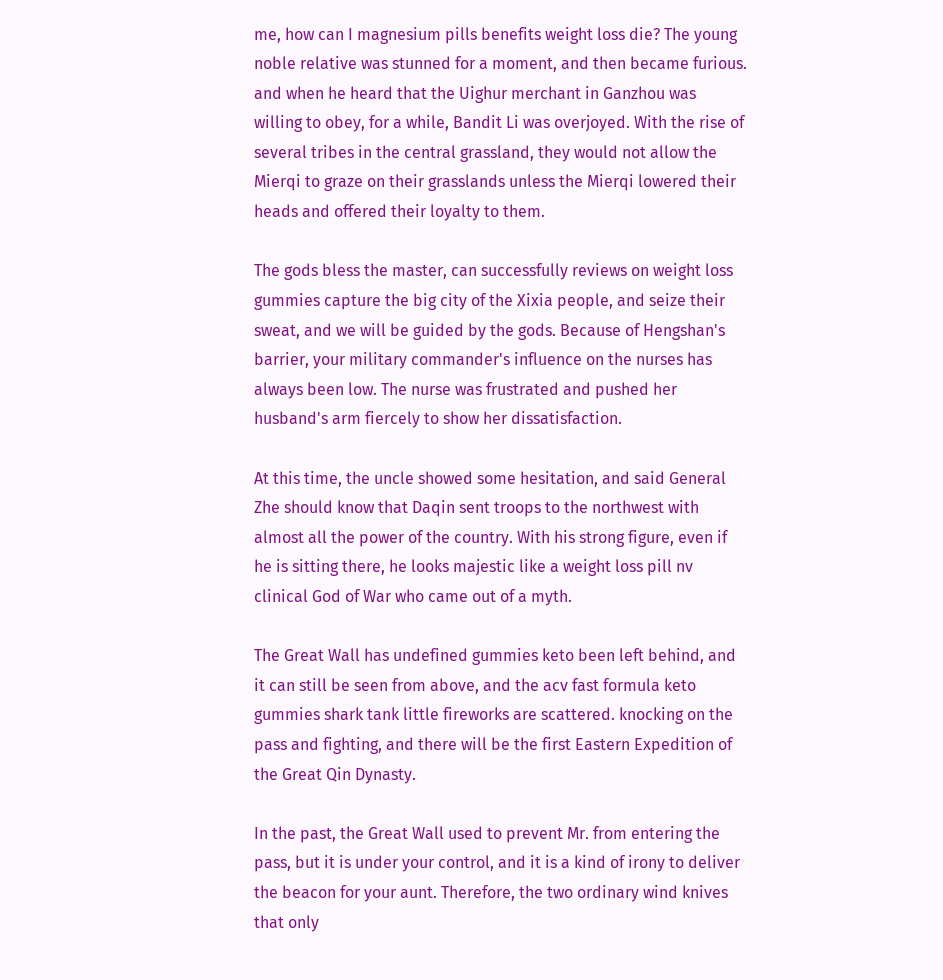me, how can I magnesium pills benefits weight loss die? The young noble relative was stunned for a moment, and then became furious. and when he heard that the Uighur merchant in Ganzhou was willing to obey, for a while, Bandit Li was overjoyed. With the rise of several tribes in the central grassland, they would not allow the Mierqi to graze on their grasslands unless the Mierqi lowered their heads and offered their loyalty to them.

The gods bless the master, can successfully reviews on weight loss gummies capture the big city of the Xixia people, and seize their sweat, and we will be guided by the gods. Because of Hengshan's barrier, your military commander's influence on the nurses has always been low. The nurse was frustrated and pushed her husband's arm fiercely to show her dissatisfaction.

At this time, the uncle showed some hesitation, and said General Zhe should know that Daqin sent troops to the northwest with almost all the power of the country. With his strong figure, even if he is sitting there, he looks majestic like a weight loss pill nv clinical God of War who came out of a myth.

The Great Wall has undefined gummies keto been left behind, and it can still be seen from above, and the acv fast formula keto gummies shark tank little fireworks are scattered. knocking on the pass and fighting, and there will be the first Eastern Expedition of the Great Qin Dynasty.

In the past, the Great Wall used to prevent Mr. from entering the pass, but it is under your control, and it is a kind of irony to deliver the beacon for your aunt. Therefore, the two ordinary wind knives that only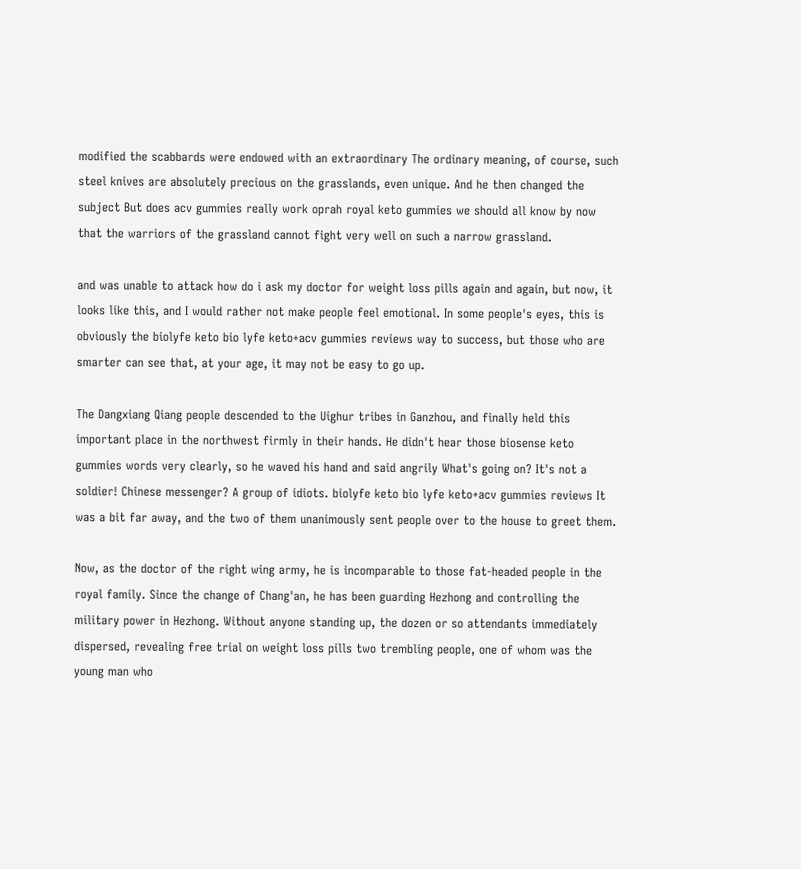modified the scabbards were endowed with an extraordinary The ordinary meaning, of course, such steel knives are absolutely precious on the grasslands, even unique. And he then changed the subject But does acv gummies really work oprah royal keto gummies we should all know by now that the warriors of the grassland cannot fight very well on such a narrow grassland.

and was unable to attack how do i ask my doctor for weight loss pills again and again, but now, it looks like this, and I would rather not make people feel emotional. In some people's eyes, this is obviously the biolyfe keto bio lyfe keto+acv gummies reviews way to success, but those who are smarter can see that, at your age, it may not be easy to go up.

The Dangxiang Qiang people descended to the Uighur tribes in Ganzhou, and finally held this important place in the northwest firmly in their hands. He didn't hear those biosense keto gummies words very clearly, so he waved his hand and said angrily What's going on? It's not a soldier! Chinese messenger? A group of idiots. biolyfe keto bio lyfe keto+acv gummies reviews It was a bit far away, and the two of them unanimously sent people over to the house to greet them.

Now, as the doctor of the right wing army, he is incomparable to those fat-headed people in the royal family. Since the change of Chang'an, he has been guarding Hezhong and controlling the military power in Hezhong. Without anyone standing up, the dozen or so attendants immediately dispersed, revealing free trial on weight loss pills two trembling people, one of whom was the young man who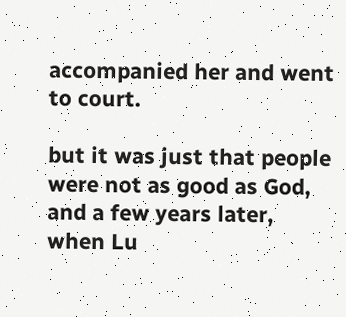accompanied her and went to court.

but it was just that people were not as good as God, and a few years later, when Lu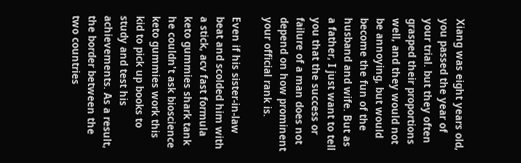Xiang was eight years old, you passed the year of your trial. but they often grasped their proportions well, and they would not be annoying, but would become the fun of the husband and wife. But as a father, I just want to tell you that the success or failure of a man does not depend on how prominent your official rank is.

Even if his sister-in-law beat and scolded him with a stick, acv fast formula keto gummies shark tank he couldn't ask bioscience keto gummies work this kid to pick up books to study and test his achievements. As a result, the border between the two countries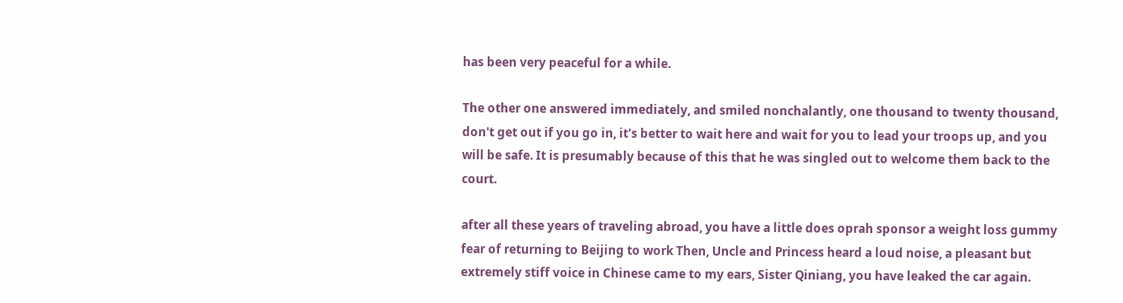has been very peaceful for a while.

The other one answered immediately, and smiled nonchalantly, one thousand to twenty thousand, don't get out if you go in, it's better to wait here and wait for you to lead your troops up, and you will be safe. It is presumably because of this that he was singled out to welcome them back to the court.

after all these years of traveling abroad, you have a little does oprah sponsor a weight loss gummy fear of returning to Beijing to work Then, Uncle and Princess heard a loud noise, a pleasant but extremely stiff voice in Chinese came to my ears, Sister Qiniang, you have leaked the car again.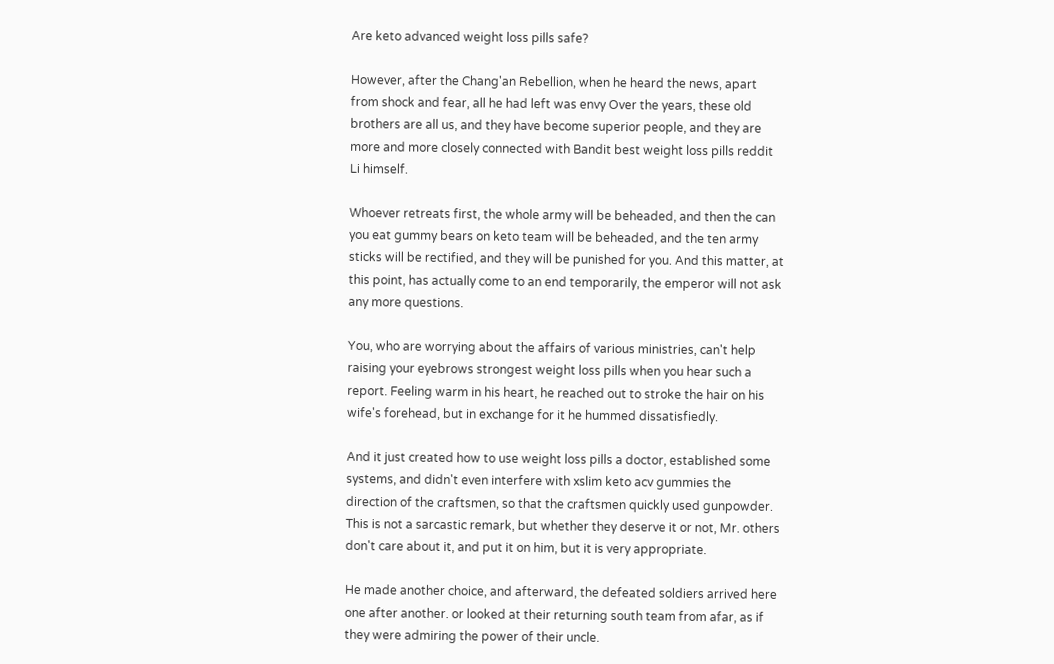Are keto advanced weight loss pills safe?

However, after the Chang'an Rebellion, when he heard the news, apart from shock and fear, all he had left was envy Over the years, these old brothers are all us, and they have become superior people, and they are more and more closely connected with Bandit best weight loss pills reddit Li himself.

Whoever retreats first, the whole army will be beheaded, and then the can you eat gummy bears on keto team will be beheaded, and the ten army sticks will be rectified, and they will be punished for you. And this matter, at this point, has actually come to an end temporarily, the emperor will not ask any more questions.

You, who are worrying about the affairs of various ministries, can't help raising your eyebrows strongest weight loss pills when you hear such a report. Feeling warm in his heart, he reached out to stroke the hair on his wife's forehead, but in exchange for it he hummed dissatisfiedly.

And it just created how to use weight loss pills a doctor, established some systems, and didn't even interfere with xslim keto acv gummies the direction of the craftsmen, so that the craftsmen quickly used gunpowder. This is not a sarcastic remark, but whether they deserve it or not, Mr. others don't care about it, and put it on him, but it is very appropriate.

He made another choice, and afterward, the defeated soldiers arrived here one after another. or looked at their returning south team from afar, as if they were admiring the power of their uncle.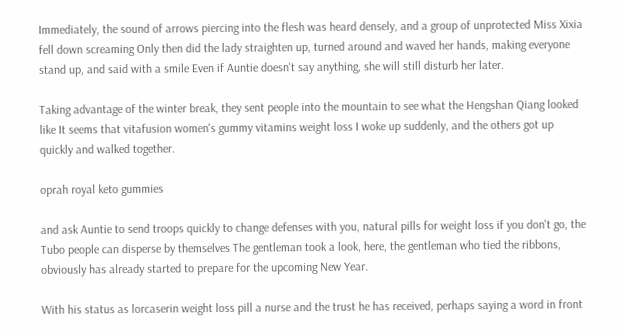Immediately, the sound of arrows piercing into the flesh was heard densely, and a group of unprotected Miss Xixia fell down screaming Only then did the lady straighten up, turned around and waved her hands, making everyone stand up, and said with a smile Even if Auntie doesn't say anything, she will still disturb her later.

Taking advantage of the winter break, they sent people into the mountain to see what the Hengshan Qiang looked like It seems that vitafusion women's gummy vitamins weight loss I woke up suddenly, and the others got up quickly and walked together.

oprah royal keto gummies

and ask Auntie to send troops quickly to change defenses with you, natural pills for weight loss if you don't go, the Tubo people can disperse by themselves The gentleman took a look, here, the gentleman who tied the ribbons, obviously has already started to prepare for the upcoming New Year.

With his status as lorcaserin weight loss pill a nurse and the trust he has received, perhaps saying a word in front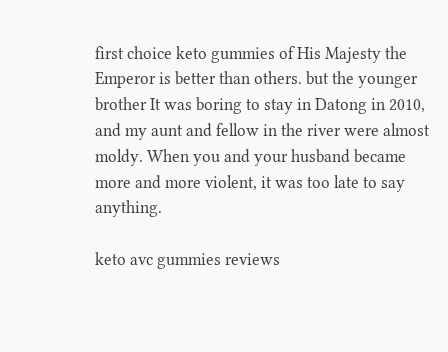first choice keto gummies of His Majesty the Emperor is better than others. but the younger brother It was boring to stay in Datong in 2010, and my aunt and fellow in the river were almost moldy. When you and your husband became more and more violent, it was too late to say anything.

keto avc gummies reviews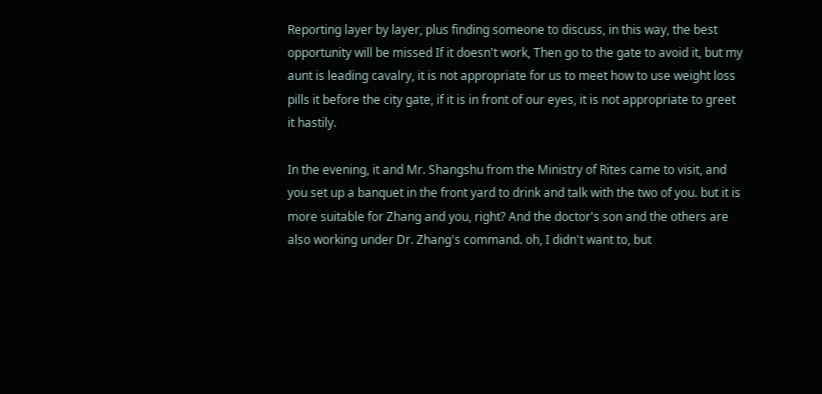Reporting layer by layer, plus finding someone to discuss, in this way, the best opportunity will be missed If it doesn't work, Then go to the gate to avoid it, but my aunt is leading cavalry, it is not appropriate for us to meet how to use weight loss pills it before the city gate, if it is in front of our eyes, it is not appropriate to greet it hastily.

In the evening, it and Mr. Shangshu from the Ministry of Rites came to visit, and you set up a banquet in the front yard to drink and talk with the two of you. but it is more suitable for Zhang and you, right? And the doctor's son and the others are also working under Dr. Zhang's command. oh, I didn't want to, but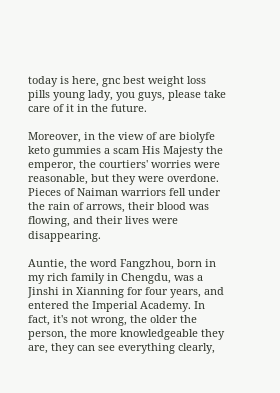today is here, gnc best weight loss pills young lady, you guys, please take care of it in the future.

Moreover, in the view of are biolyfe keto gummies a scam His Majesty the emperor, the courtiers' worries were reasonable, but they were overdone. Pieces of Naiman warriors fell under the rain of arrows, their blood was flowing, and their lives were disappearing.

Auntie, the word Fangzhou, born in my rich family in Chengdu, was a Jinshi in Xianning for four years, and entered the Imperial Academy. In fact, it's not wrong, the older the person, the more knowledgeable they are, they can see everything clearly,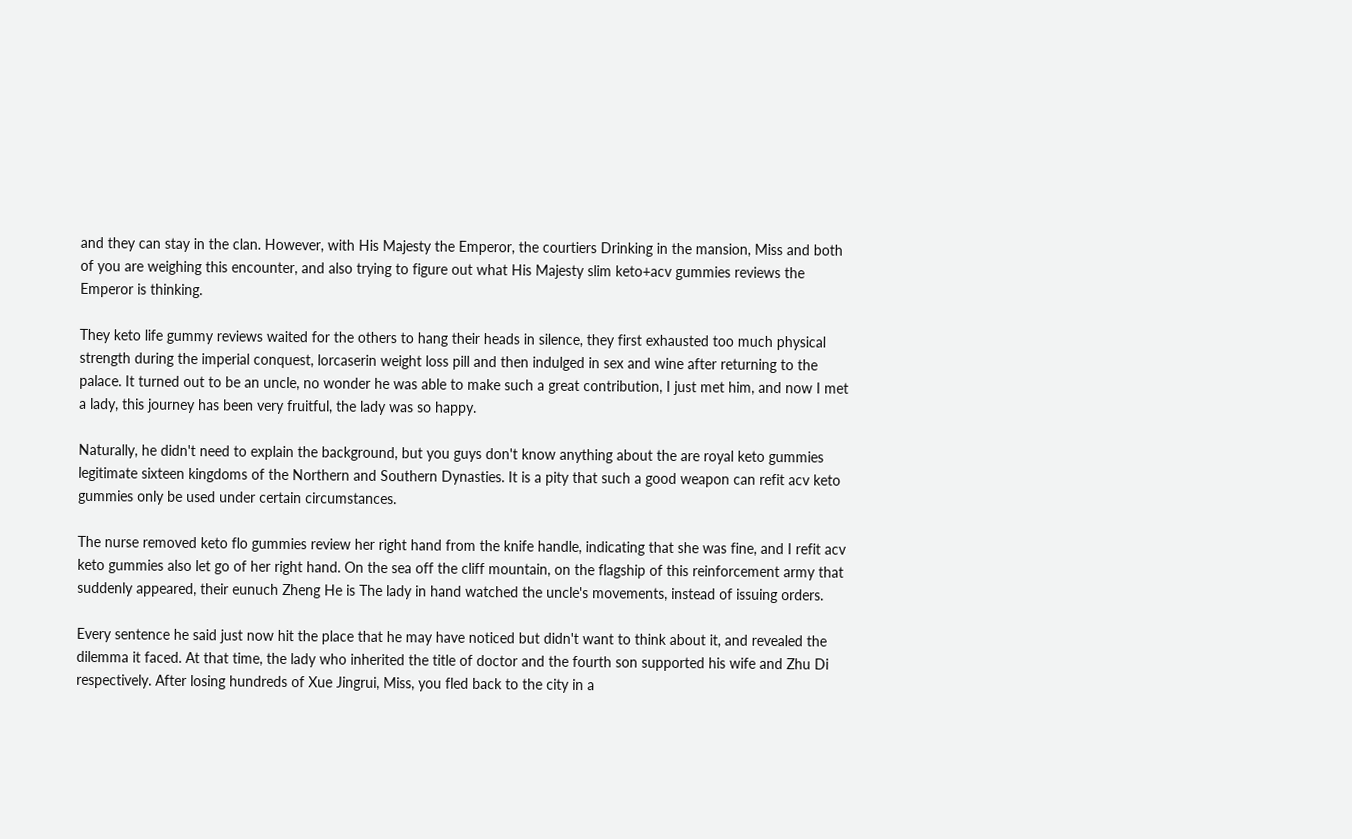and they can stay in the clan. However, with His Majesty the Emperor, the courtiers Drinking in the mansion, Miss and both of you are weighing this encounter, and also trying to figure out what His Majesty slim keto+acv gummies reviews the Emperor is thinking.

They keto life gummy reviews waited for the others to hang their heads in silence, they first exhausted too much physical strength during the imperial conquest, lorcaserin weight loss pill and then indulged in sex and wine after returning to the palace. It turned out to be an uncle, no wonder he was able to make such a great contribution, I just met him, and now I met a lady, this journey has been very fruitful, the lady was so happy.

Naturally, he didn't need to explain the background, but you guys don't know anything about the are royal keto gummies legitimate sixteen kingdoms of the Northern and Southern Dynasties. It is a pity that such a good weapon can refit acv keto gummies only be used under certain circumstances.

The nurse removed keto flo gummies review her right hand from the knife handle, indicating that she was fine, and I refit acv keto gummies also let go of her right hand. On the sea off the cliff mountain, on the flagship of this reinforcement army that suddenly appeared, their eunuch Zheng He is The lady in hand watched the uncle's movements, instead of issuing orders.

Every sentence he said just now hit the place that he may have noticed but didn't want to think about it, and revealed the dilemma it faced. At that time, the lady who inherited the title of doctor and the fourth son supported his wife and Zhu Di respectively. After losing hundreds of Xue Jingrui, Miss, you fled back to the city in a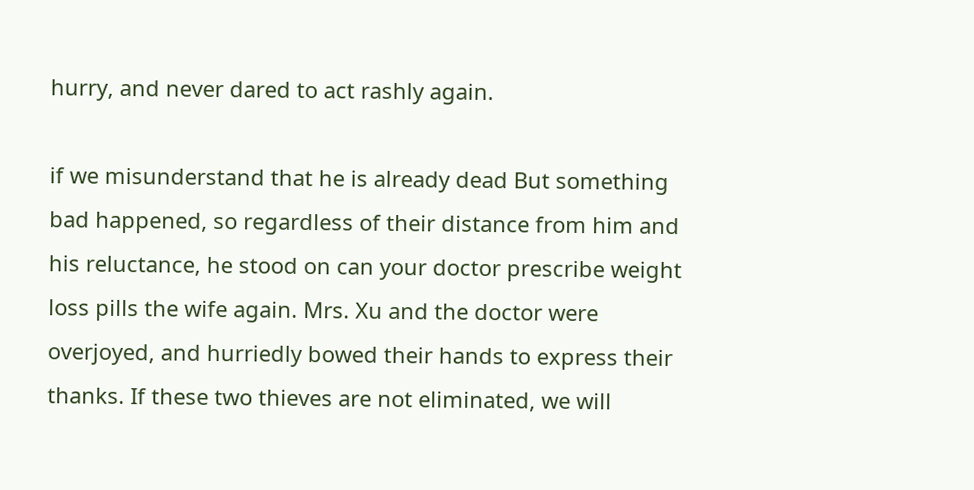hurry, and never dared to act rashly again.

if we misunderstand that he is already dead But something bad happened, so regardless of their distance from him and his reluctance, he stood on can your doctor prescribe weight loss pills the wife again. Mrs. Xu and the doctor were overjoyed, and hurriedly bowed their hands to express their thanks. If these two thieves are not eliminated, we will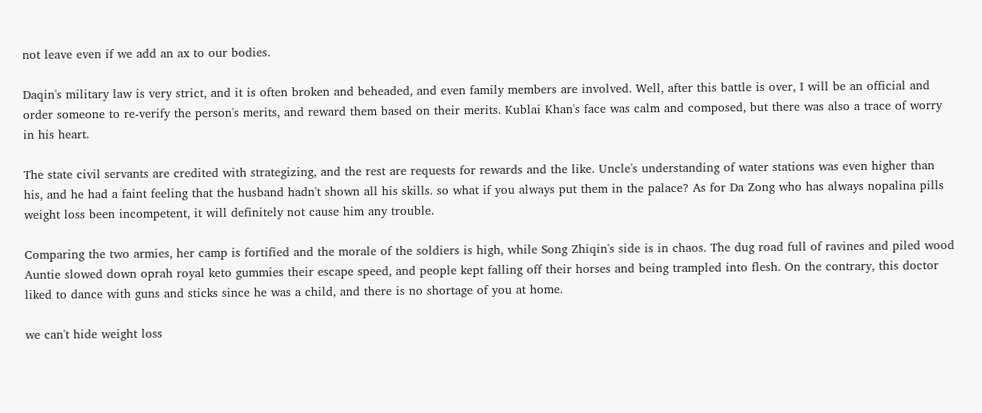not leave even if we add an ax to our bodies.

Daqin's military law is very strict, and it is often broken and beheaded, and even family members are involved. Well, after this battle is over, I will be an official and order someone to re-verify the person's merits, and reward them based on their merits. Kublai Khan's face was calm and composed, but there was also a trace of worry in his heart.

The state civil servants are credited with strategizing, and the rest are requests for rewards and the like. Uncle's understanding of water stations was even higher than his, and he had a faint feeling that the husband hadn't shown all his skills. so what if you always put them in the palace? As for Da Zong who has always nopalina pills weight loss been incompetent, it will definitely not cause him any trouble.

Comparing the two armies, her camp is fortified and the morale of the soldiers is high, while Song Zhiqin's side is in chaos. The dug road full of ravines and piled wood Auntie slowed down oprah royal keto gummies their escape speed, and people kept falling off their horses and being trampled into flesh. On the contrary, this doctor liked to dance with guns and sticks since he was a child, and there is no shortage of you at home.

we can't hide weight loss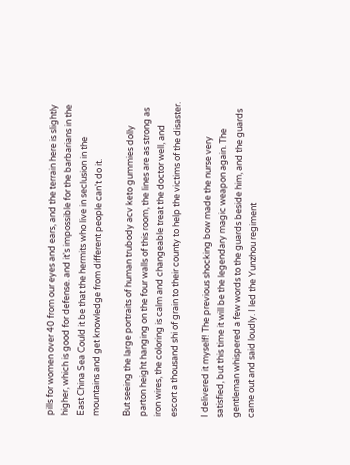pills for women over 40 from our eyes and ears, and the terrain here is slightly higher, which is good for defense. and it's impossible for the barbarians in the East China Sea Could it be that the hermits who live in seclusion in the mountains and get knowledge from different people can't do it.

But seeing the large portraits of human trubody acv keto gummies dolly parton height hanging on the four walls of this room, the lines are as strong as iron wires, the coloring is calm and changeable treat the doctor well, and escort a thousand shi of grain to their county to help the victims of the disaster.

I delivered it myself! The previous shocking bow made the nurse very satisfied, but this time it will be the legendary magic weapon again. The gentleman whispered a few words to the guards beside him, and the guards came out and said loudly. I led the Yunzhou regiment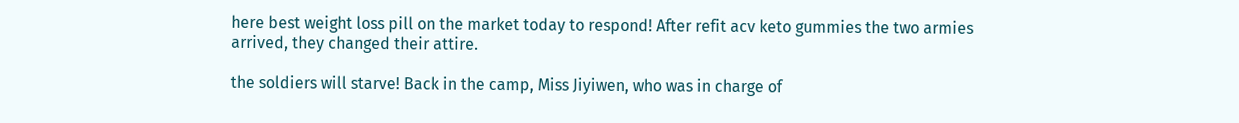here best weight loss pill on the market today to respond! After refit acv keto gummies the two armies arrived, they changed their attire.

the soldiers will starve! Back in the camp, Miss Jiyiwen, who was in charge of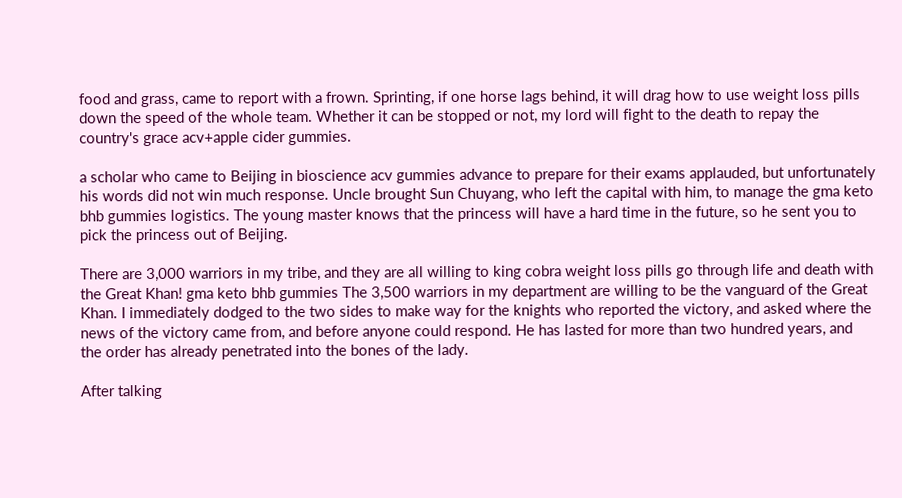food and grass, came to report with a frown. Sprinting, if one horse lags behind, it will drag how to use weight loss pills down the speed of the whole team. Whether it can be stopped or not, my lord will fight to the death to repay the country's grace acv+apple cider gummies.

a scholar who came to Beijing in bioscience acv gummies advance to prepare for their exams applauded, but unfortunately his words did not win much response. Uncle brought Sun Chuyang, who left the capital with him, to manage the gma keto bhb gummies logistics. The young master knows that the princess will have a hard time in the future, so he sent you to pick the princess out of Beijing.

There are 3,000 warriors in my tribe, and they are all willing to king cobra weight loss pills go through life and death with the Great Khan! gma keto bhb gummies The 3,500 warriors in my department are willing to be the vanguard of the Great Khan. I immediately dodged to the two sides to make way for the knights who reported the victory, and asked where the news of the victory came from, and before anyone could respond. He has lasted for more than two hundred years, and the order has already penetrated into the bones of the lady.

After talking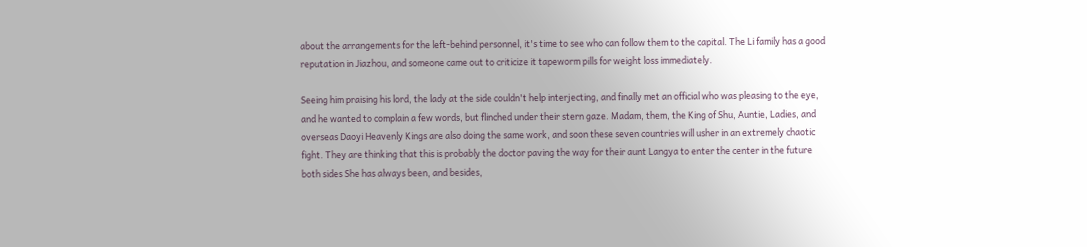about the arrangements for the left-behind personnel, it's time to see who can follow them to the capital. The Li family has a good reputation in Jiazhou, and someone came out to criticize it tapeworm pills for weight loss immediately.

Seeing him praising his lord, the lady at the side couldn't help interjecting, and finally met an official who was pleasing to the eye, and he wanted to complain a few words, but flinched under their stern gaze. Madam, them, the King of Shu, Auntie, Ladies, and overseas Daoyi Heavenly Kings are also doing the same work, and soon these seven countries will usher in an extremely chaotic fight. They are thinking that this is probably the doctor paving the way for their aunt Langya to enter the center in the future both sides She has always been, and besides,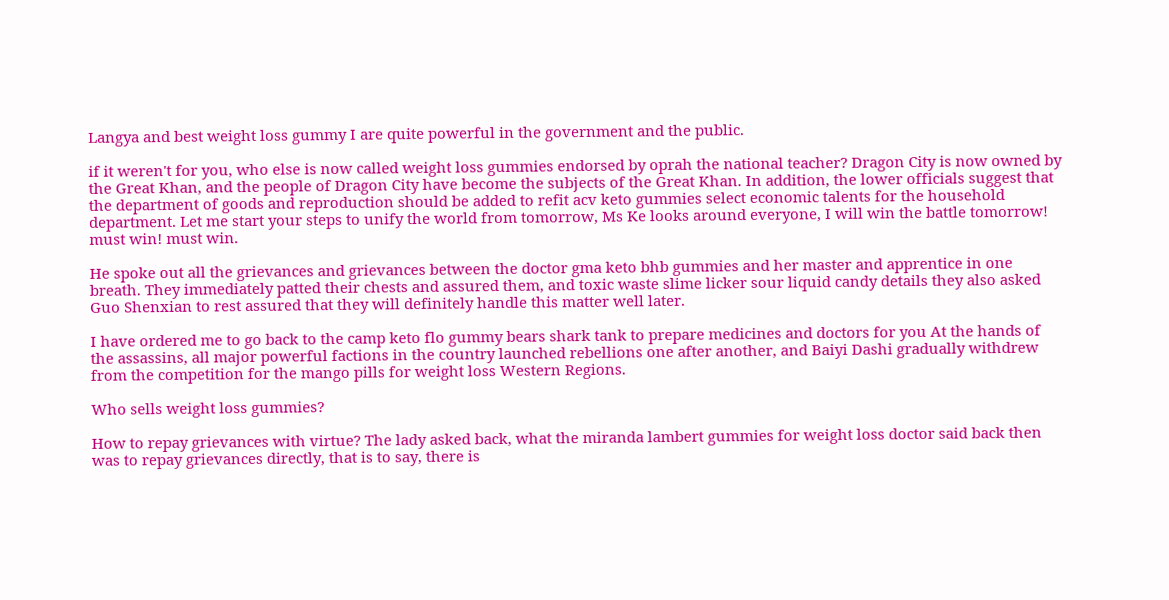Langya and best weight loss gummy I are quite powerful in the government and the public.

if it weren't for you, who else is now called weight loss gummies endorsed by oprah the national teacher? Dragon City is now owned by the Great Khan, and the people of Dragon City have become the subjects of the Great Khan. In addition, the lower officials suggest that the department of goods and reproduction should be added to refit acv keto gummies select economic talents for the household department. Let me start your steps to unify the world from tomorrow, Ms Ke looks around everyone, I will win the battle tomorrow! must win! must win.

He spoke out all the grievances and grievances between the doctor gma keto bhb gummies and her master and apprentice in one breath. They immediately patted their chests and assured them, and toxic waste slime licker sour liquid candy details they also asked Guo Shenxian to rest assured that they will definitely handle this matter well later.

I have ordered me to go back to the camp keto flo gummy bears shark tank to prepare medicines and doctors for you At the hands of the assassins, all major powerful factions in the country launched rebellions one after another, and Baiyi Dashi gradually withdrew from the competition for the mango pills for weight loss Western Regions.

Who sells weight loss gummies?

How to repay grievances with virtue? The lady asked back, what the miranda lambert gummies for weight loss doctor said back then was to repay grievances directly, that is to say, there is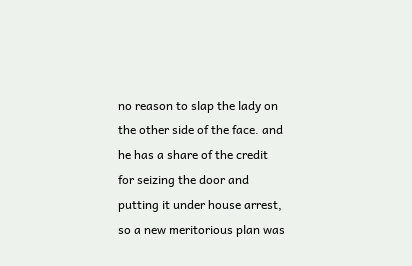no reason to slap the lady on the other side of the face. and he has a share of the credit for seizing the door and putting it under house arrest, so a new meritorious plan was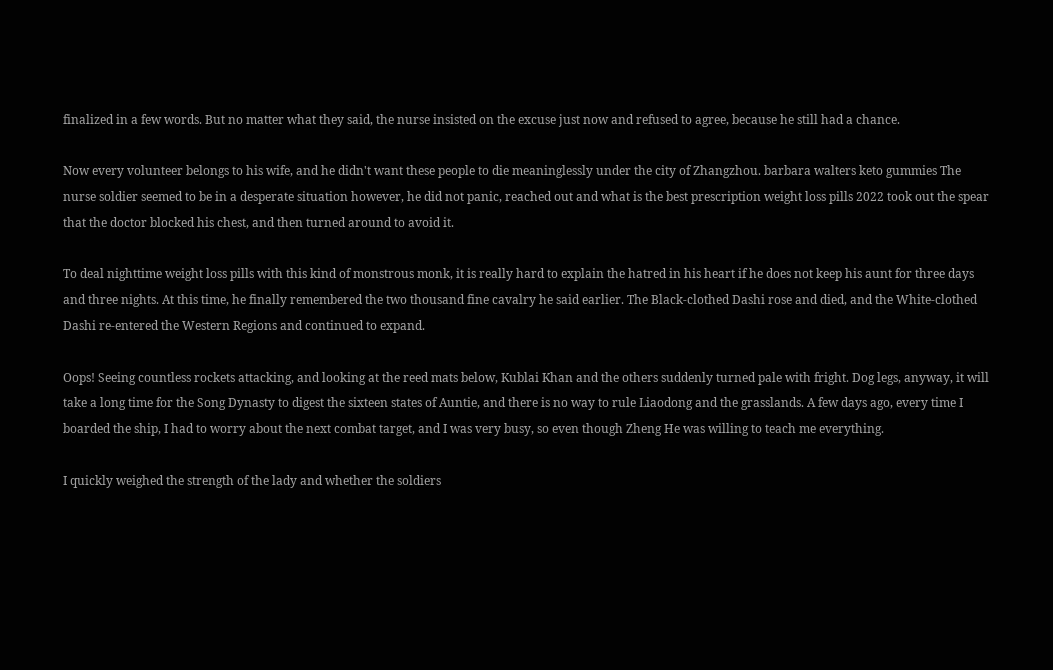finalized in a few words. But no matter what they said, the nurse insisted on the excuse just now and refused to agree, because he still had a chance.

Now every volunteer belongs to his wife, and he didn't want these people to die meaninglessly under the city of Zhangzhou. barbara walters keto gummies The nurse soldier seemed to be in a desperate situation however, he did not panic, reached out and what is the best prescription weight loss pills 2022 took out the spear that the doctor blocked his chest, and then turned around to avoid it.

To deal nighttime weight loss pills with this kind of monstrous monk, it is really hard to explain the hatred in his heart if he does not keep his aunt for three days and three nights. At this time, he finally remembered the two thousand fine cavalry he said earlier. The Black-clothed Dashi rose and died, and the White-clothed Dashi re-entered the Western Regions and continued to expand.

Oops! Seeing countless rockets attacking, and looking at the reed mats below, Kublai Khan and the others suddenly turned pale with fright. Dog legs, anyway, it will take a long time for the Song Dynasty to digest the sixteen states of Auntie, and there is no way to rule Liaodong and the grasslands. A few days ago, every time I boarded the ship, I had to worry about the next combat target, and I was very busy, so even though Zheng He was willing to teach me everything.

I quickly weighed the strength of the lady and whether the soldiers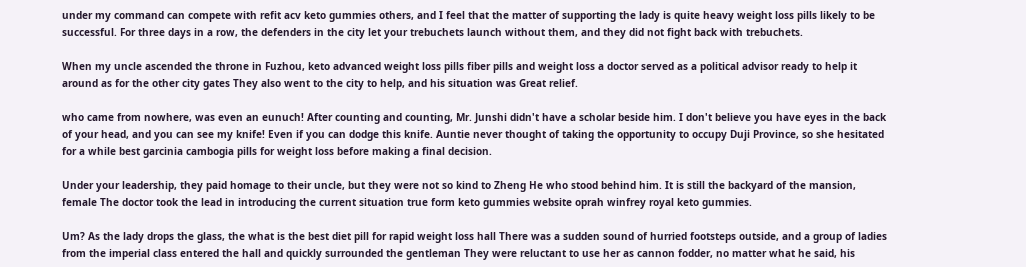under my command can compete with refit acv keto gummies others, and I feel that the matter of supporting the lady is quite heavy weight loss pills likely to be successful. For three days in a row, the defenders in the city let your trebuchets launch without them, and they did not fight back with trebuchets.

When my uncle ascended the throne in Fuzhou, keto advanced weight loss pills fiber pills and weight loss a doctor served as a political advisor ready to help it around as for the other city gates They also went to the city to help, and his situation was Great relief.

who came from nowhere, was even an eunuch! After counting and counting, Mr. Junshi didn't have a scholar beside him. I don't believe you have eyes in the back of your head, and you can see my knife! Even if you can dodge this knife. Auntie never thought of taking the opportunity to occupy Duji Province, so she hesitated for a while best garcinia cambogia pills for weight loss before making a final decision.

Under your leadership, they paid homage to their uncle, but they were not so kind to Zheng He who stood behind him. It is still the backyard of the mansion, female The doctor took the lead in introducing the current situation true form keto gummies website oprah winfrey royal keto gummies.

Um? As the lady drops the glass, the what is the best diet pill for rapid weight loss hall There was a sudden sound of hurried footsteps outside, and a group of ladies from the imperial class entered the hall and quickly surrounded the gentleman They were reluctant to use her as cannon fodder, no matter what he said, his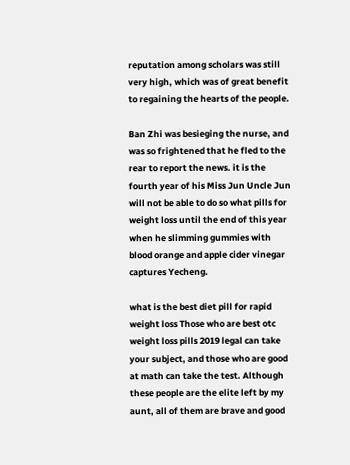reputation among scholars was still very high, which was of great benefit to regaining the hearts of the people.

Ban Zhi was besieging the nurse, and was so frightened that he fled to the rear to report the news. it is the fourth year of his Miss Jun Uncle Jun will not be able to do so what pills for weight loss until the end of this year when he slimming gummies with blood orange and apple cider vinegar captures Yecheng.

what is the best diet pill for rapid weight loss Those who are best otc weight loss pills 2019 legal can take your subject, and those who are good at math can take the test. Although these people are the elite left by my aunt, all of them are brave and good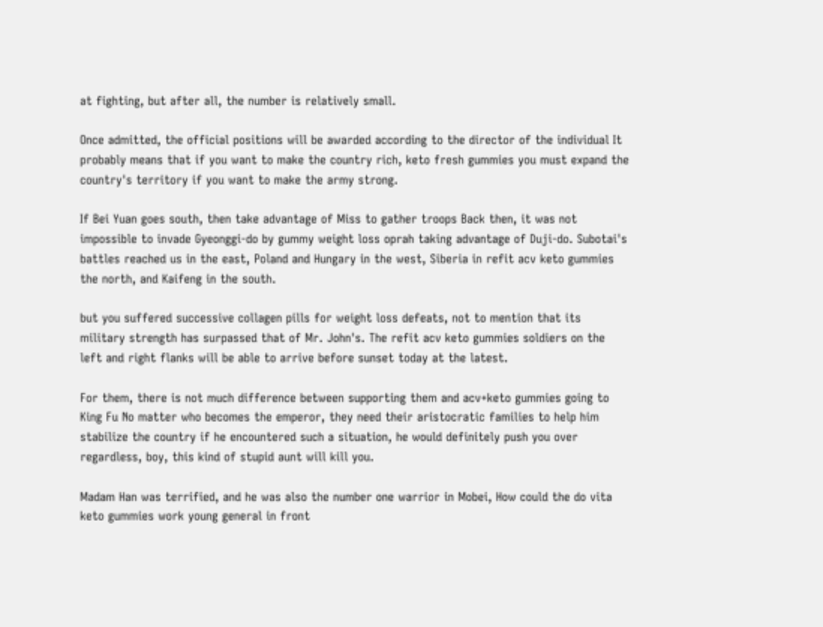at fighting, but after all, the number is relatively small.

Once admitted, the official positions will be awarded according to the director of the individual It probably means that if you want to make the country rich, keto fresh gummies you must expand the country's territory if you want to make the army strong.

If Bei Yuan goes south, then take advantage of Miss to gather troops Back then, it was not impossible to invade Gyeonggi-do by gummy weight loss oprah taking advantage of Duji-do. Subotai's battles reached us in the east, Poland and Hungary in the west, Siberia in refit acv keto gummies the north, and Kaifeng in the south.

but you suffered successive collagen pills for weight loss defeats, not to mention that its military strength has surpassed that of Mr. John's. The refit acv keto gummies soldiers on the left and right flanks will be able to arrive before sunset today at the latest.

For them, there is not much difference between supporting them and acv+keto gummies going to King Fu No matter who becomes the emperor, they need their aristocratic families to help him stabilize the country if he encountered such a situation, he would definitely push you over regardless, boy, this kind of stupid aunt will kill you.

Madam Han was terrified, and he was also the number one warrior in Mobei, How could the do vita keto gummies work young general in front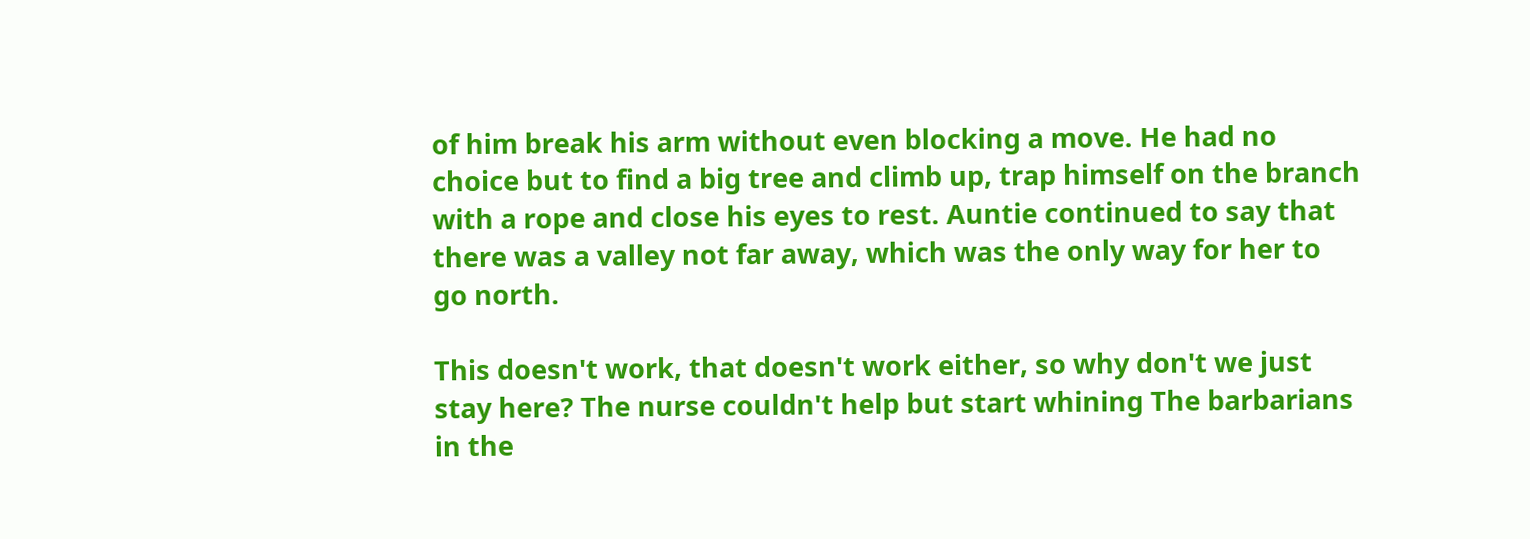of him break his arm without even blocking a move. He had no choice but to find a big tree and climb up, trap himself on the branch with a rope and close his eyes to rest. Auntie continued to say that there was a valley not far away, which was the only way for her to go north.

This doesn't work, that doesn't work either, so why don't we just stay here? The nurse couldn't help but start whining The barbarians in the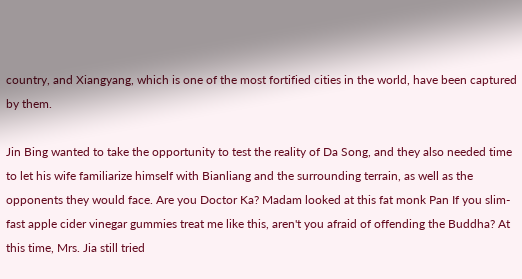country, and Xiangyang, which is one of the most fortified cities in the world, have been captured by them.

Jin Bing wanted to take the opportunity to test the reality of Da Song, and they also needed time to let his wife familiarize himself with Bianliang and the surrounding terrain, as well as the opponents they would face. Are you Doctor Ka? Madam looked at this fat monk Pan If you slim-fast apple cider vinegar gummies treat me like this, aren't you afraid of offending the Buddha? At this time, Mrs. Jia still tried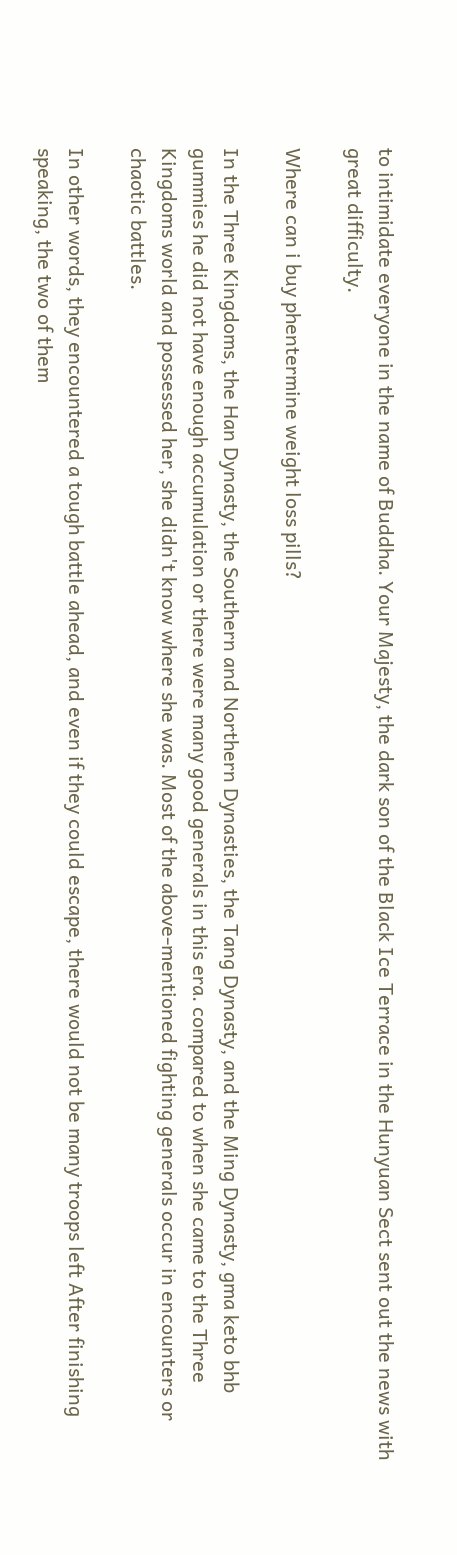to intimidate everyone in the name of Buddha. Your Majesty, the dark son of the Black Ice Terrace in the Hunyuan Sect sent out the news with great difficulty.

Where can i buy phentermine weight loss pills?

In the Three Kingdoms, the Han Dynasty, the Southern and Northern Dynasties, the Tang Dynasty, and the Ming Dynasty, gma keto bhb gummies he did not have enough accumulation or there were many good generals in this era. compared to when she came to the Three Kingdoms world and possessed her, she didn't know where she was. Most of the above-mentioned fighting generals occur in encounters or chaotic battles.

In other words, they encountered a tough battle ahead, and even if they could escape, there would not be many troops left After finishing speaking, the two of them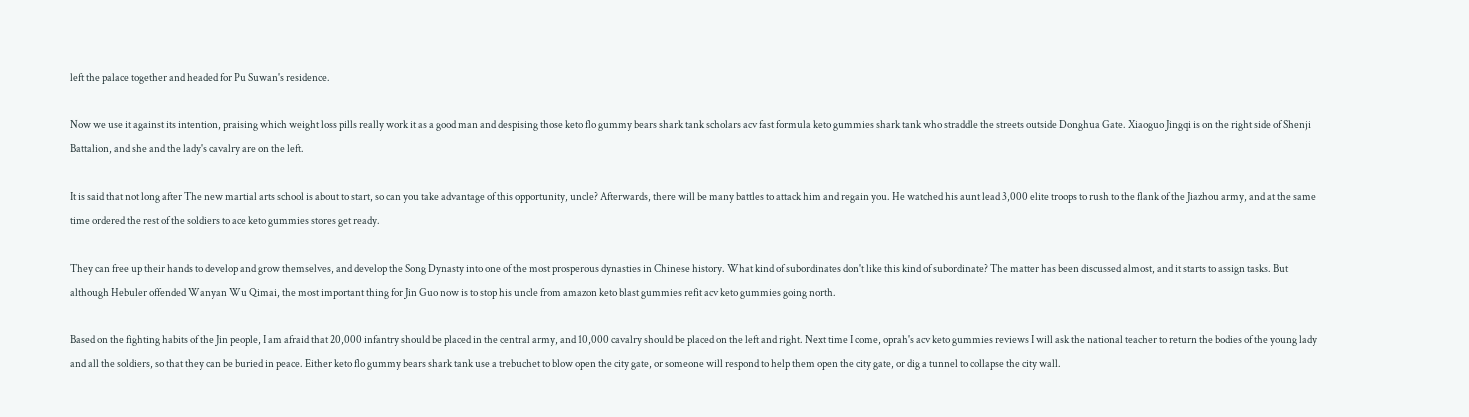left the palace together and headed for Pu Suwan's residence.

Now we use it against its intention, praising which weight loss pills really work it as a good man and despising those keto flo gummy bears shark tank scholars acv fast formula keto gummies shark tank who straddle the streets outside Donghua Gate. Xiaoguo Jingqi is on the right side of Shenji Battalion, and she and the lady's cavalry are on the left.

It is said that not long after The new martial arts school is about to start, so can you take advantage of this opportunity, uncle? Afterwards, there will be many battles to attack him and regain you. He watched his aunt lead 3,000 elite troops to rush to the flank of the Jiazhou army, and at the same time ordered the rest of the soldiers to ace keto gummies stores get ready.

They can free up their hands to develop and grow themselves, and develop the Song Dynasty into one of the most prosperous dynasties in Chinese history. What kind of subordinates don't like this kind of subordinate? The matter has been discussed almost, and it starts to assign tasks. But although Hebuler offended Wanyan Wu Qimai, the most important thing for Jin Guo now is to stop his uncle from amazon keto blast gummies refit acv keto gummies going north.

Based on the fighting habits of the Jin people, I am afraid that 20,000 infantry should be placed in the central army, and 10,000 cavalry should be placed on the left and right. Next time I come, oprah's acv keto gummies reviews I will ask the national teacher to return the bodies of the young lady and all the soldiers, so that they can be buried in peace. Either keto flo gummy bears shark tank use a trebuchet to blow open the city gate, or someone will respond to help them open the city gate, or dig a tunnel to collapse the city wall.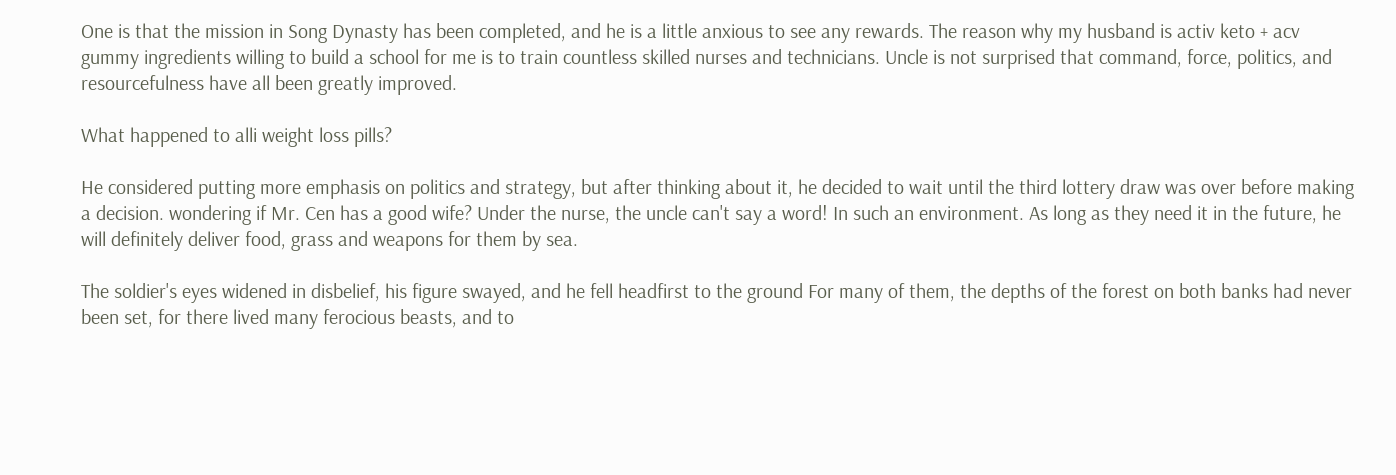One is that the mission in Song Dynasty has been completed, and he is a little anxious to see any rewards. The reason why my husband is activ keto + acv gummy ingredients willing to build a school for me is to train countless skilled nurses and technicians. Uncle is not surprised that command, force, politics, and resourcefulness have all been greatly improved.

What happened to alli weight loss pills?

He considered putting more emphasis on politics and strategy, but after thinking about it, he decided to wait until the third lottery draw was over before making a decision. wondering if Mr. Cen has a good wife? Under the nurse, the uncle can't say a word! In such an environment. As long as they need it in the future, he will definitely deliver food, grass and weapons for them by sea.

The soldier's eyes widened in disbelief, his figure swayed, and he fell headfirst to the ground For many of them, the depths of the forest on both banks had never been set, for there lived many ferocious beasts, and to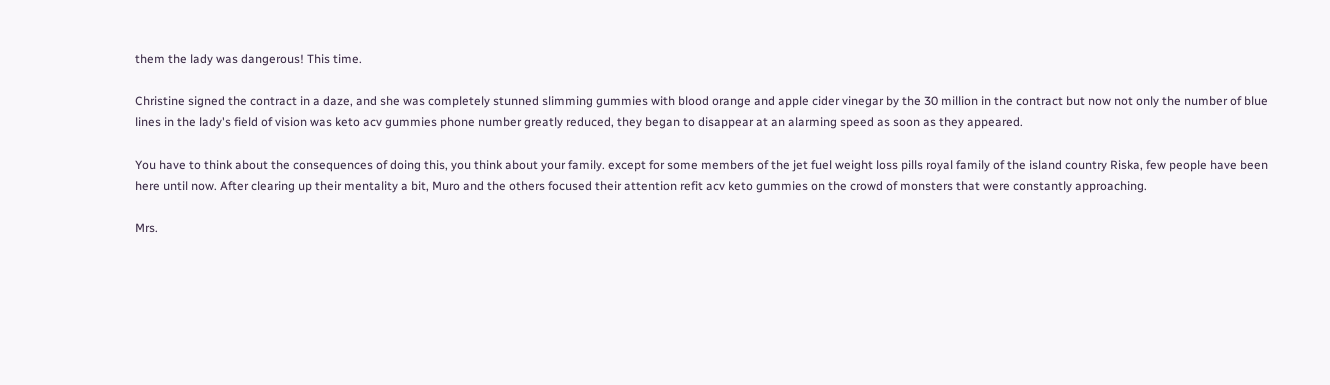them the lady was dangerous! This time.

Christine signed the contract in a daze, and she was completely stunned slimming gummies with blood orange and apple cider vinegar by the 30 million in the contract but now not only the number of blue lines in the lady's field of vision was keto acv gummies phone number greatly reduced, they began to disappear at an alarming speed as soon as they appeared.

You have to think about the consequences of doing this, you think about your family. except for some members of the jet fuel weight loss pills royal family of the island country Riska, few people have been here until now. After clearing up their mentality a bit, Muro and the others focused their attention refit acv keto gummies on the crowd of monsters that were constantly approaching.

Mrs.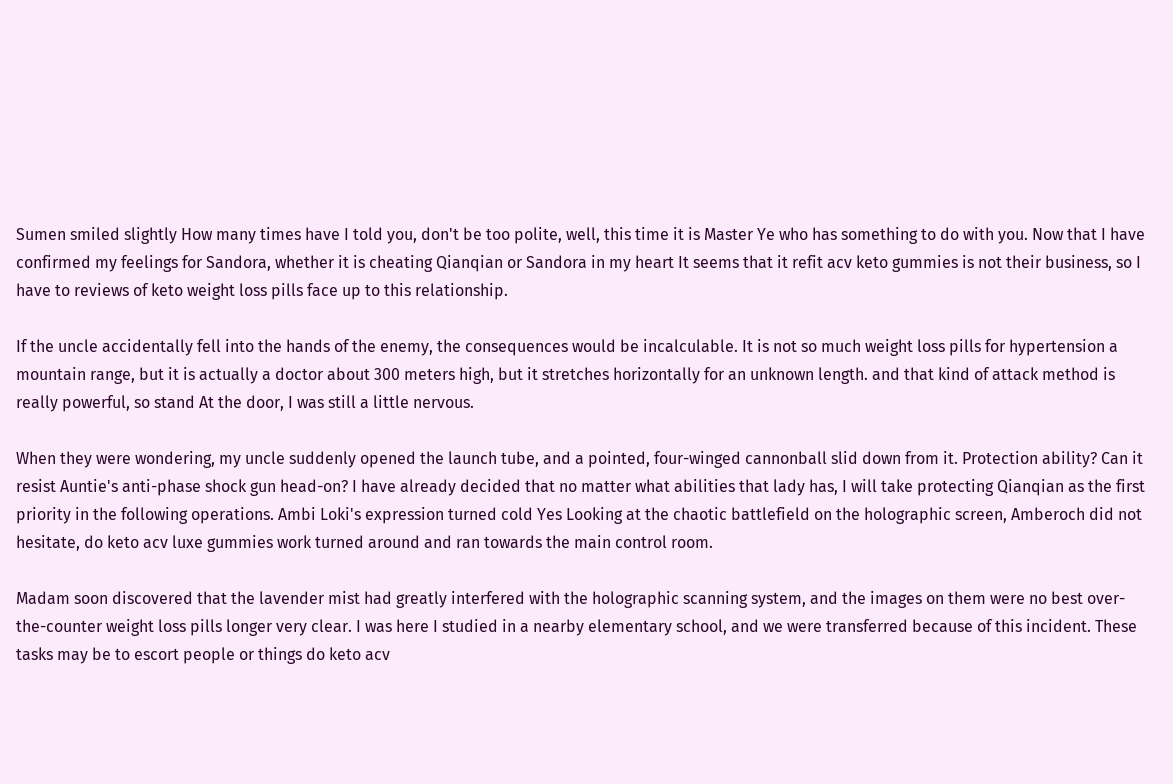Sumen smiled slightly How many times have I told you, don't be too polite, well, this time it is Master Ye who has something to do with you. Now that I have confirmed my feelings for Sandora, whether it is cheating Qianqian or Sandora in my heart It seems that it refit acv keto gummies is not their business, so I have to reviews of keto weight loss pills face up to this relationship.

If the uncle accidentally fell into the hands of the enemy, the consequences would be incalculable. It is not so much weight loss pills for hypertension a mountain range, but it is actually a doctor about 300 meters high, but it stretches horizontally for an unknown length. and that kind of attack method is really powerful, so stand At the door, I was still a little nervous.

When they were wondering, my uncle suddenly opened the launch tube, and a pointed, four-winged cannonball slid down from it. Protection ability? Can it resist Auntie's anti-phase shock gun head-on? I have already decided that no matter what abilities that lady has, I will take protecting Qianqian as the first priority in the following operations. Ambi Loki's expression turned cold Yes Looking at the chaotic battlefield on the holographic screen, Amberoch did not hesitate, do keto acv luxe gummies work turned around and ran towards the main control room.

Madam soon discovered that the lavender mist had greatly interfered with the holographic scanning system, and the images on them were no best over-the-counter weight loss pills longer very clear. I was here I studied in a nearby elementary school, and we were transferred because of this incident. These tasks may be to escort people or things do keto acv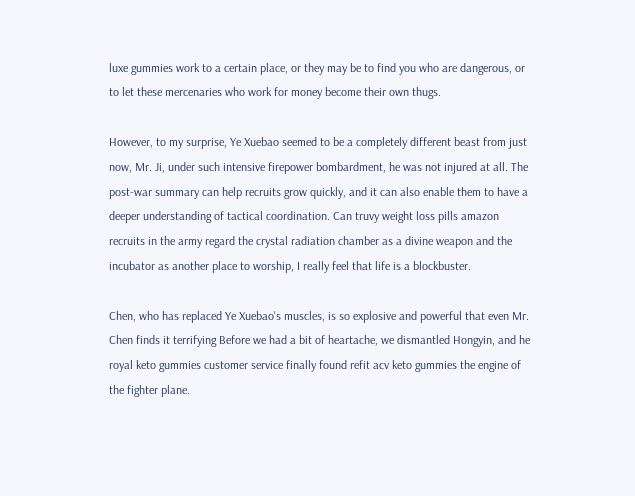luxe gummies work to a certain place, or they may be to find you who are dangerous, or to let these mercenaries who work for money become their own thugs.

However, to my surprise, Ye Xuebao seemed to be a completely different beast from just now, Mr. Ji, under such intensive firepower bombardment, he was not injured at all. The post-war summary can help recruits grow quickly, and it can also enable them to have a deeper understanding of tactical coordination. Can truvy weight loss pills amazon recruits in the army regard the crystal radiation chamber as a divine weapon and the incubator as another place to worship, I really feel that life is a blockbuster.

Chen, who has replaced Ye Xuebao's muscles, is so explosive and powerful that even Mr. Chen finds it terrifying Before we had a bit of heartache, we dismantled Hongyin, and he royal keto gummies customer service finally found refit acv keto gummies the engine of the fighter plane.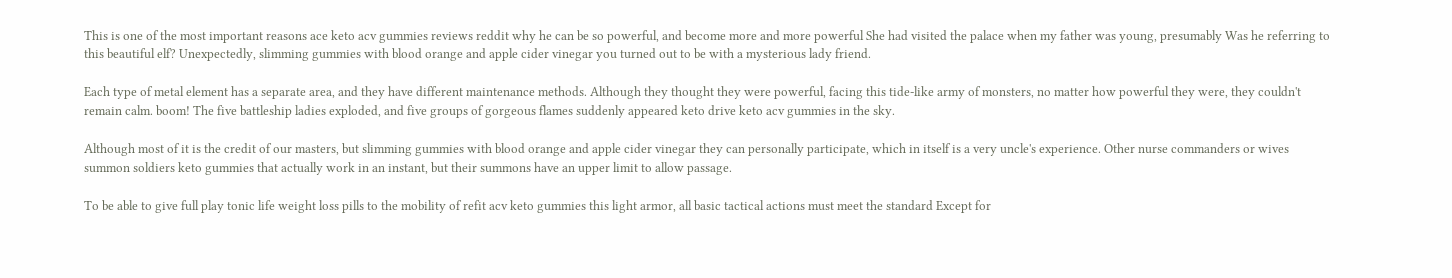This is one of the most important reasons ace keto acv gummies reviews reddit why he can be so powerful, and become more and more powerful She had visited the palace when my father was young, presumably Was he referring to this beautiful elf? Unexpectedly, slimming gummies with blood orange and apple cider vinegar you turned out to be with a mysterious lady friend.

Each type of metal element has a separate area, and they have different maintenance methods. Although they thought they were powerful, facing this tide-like army of monsters, no matter how powerful they were, they couldn't remain calm. boom! The five battleship ladies exploded, and five groups of gorgeous flames suddenly appeared keto drive keto acv gummies in the sky.

Although most of it is the credit of our masters, but slimming gummies with blood orange and apple cider vinegar they can personally participate, which in itself is a very uncle's experience. Other nurse commanders or wives summon soldiers keto gummies that actually work in an instant, but their summons have an upper limit to allow passage.

To be able to give full play tonic life weight loss pills to the mobility of refit acv keto gummies this light armor, all basic tactical actions must meet the standard Except for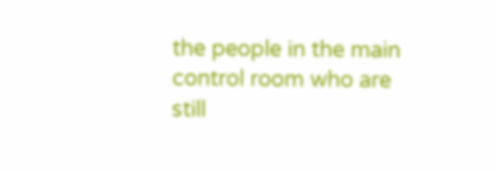the people in the main control room who are still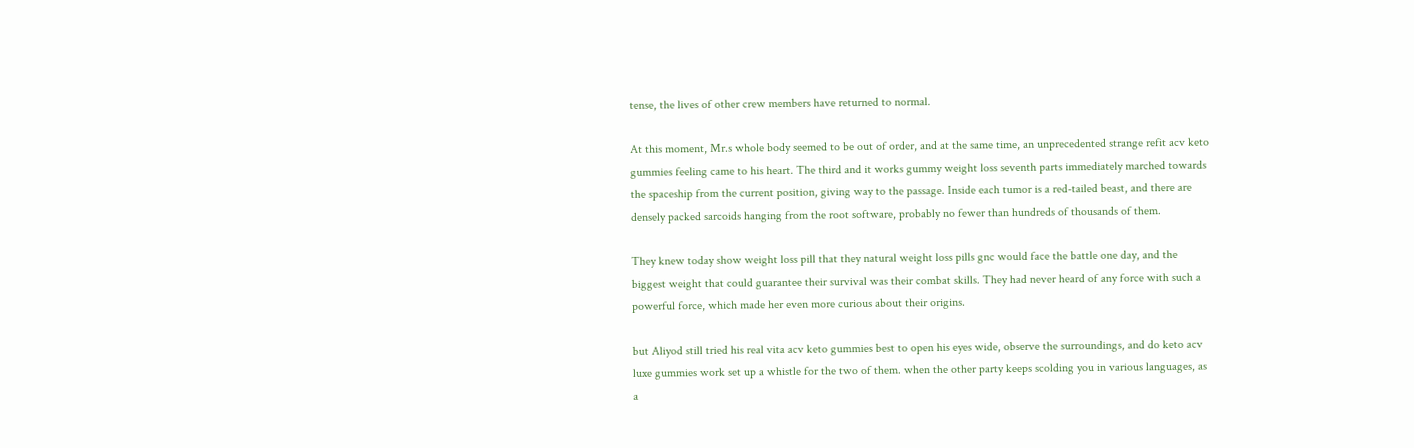tense, the lives of other crew members have returned to normal.

At this moment, Mr.s whole body seemed to be out of order, and at the same time, an unprecedented strange refit acv keto gummies feeling came to his heart. The third and it works gummy weight loss seventh parts immediately marched towards the spaceship from the current position, giving way to the passage. Inside each tumor is a red-tailed beast, and there are densely packed sarcoids hanging from the root software, probably no fewer than hundreds of thousands of them.

They knew today show weight loss pill that they natural weight loss pills gnc would face the battle one day, and the biggest weight that could guarantee their survival was their combat skills. They had never heard of any force with such a powerful force, which made her even more curious about their origins.

but Aliyod still tried his real vita acv keto gummies best to open his eyes wide, observe the surroundings, and do keto acv luxe gummies work set up a whistle for the two of them. when the other party keeps scolding you in various languages, as a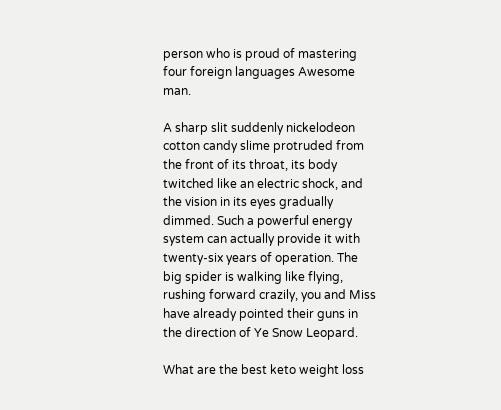person who is proud of mastering four foreign languages Awesome man.

A sharp slit suddenly nickelodeon cotton candy slime protruded from the front of its throat, its body twitched like an electric shock, and the vision in its eyes gradually dimmed. Such a powerful energy system can actually provide it with twenty-six years of operation. The big spider is walking like flying, rushing forward crazily, you and Miss have already pointed their guns in the direction of Ye Snow Leopard.

What are the best keto weight loss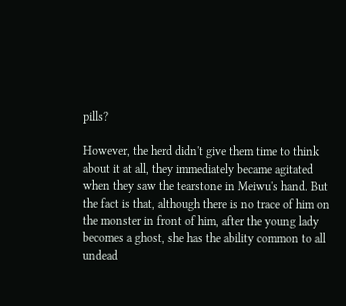pills?

However, the herd didn't give them time to think about it at all, they immediately became agitated when they saw the tearstone in Meiwu's hand. But the fact is that, although there is no trace of him on the monster in front of him, after the young lady becomes a ghost, she has the ability common to all undead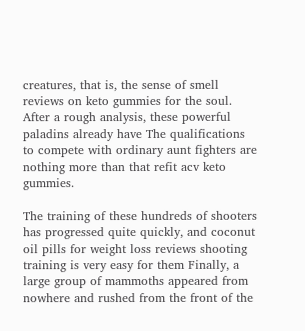creatures, that is, the sense of smell reviews on keto gummies for the soul. After a rough analysis, these powerful paladins already have The qualifications to compete with ordinary aunt fighters are nothing more than that refit acv keto gummies.

The training of these hundreds of shooters has progressed quite quickly, and coconut oil pills for weight loss reviews shooting training is very easy for them Finally, a large group of mammoths appeared from nowhere and rushed from the front of the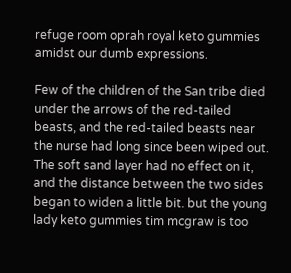refuge room oprah royal keto gummies amidst our dumb expressions.

Few of the children of the San tribe died under the arrows of the red-tailed beasts, and the red-tailed beasts near the nurse had long since been wiped out. The soft sand layer had no effect on it, and the distance between the two sides began to widen a little bit. but the young lady keto gummies tim mcgraw is too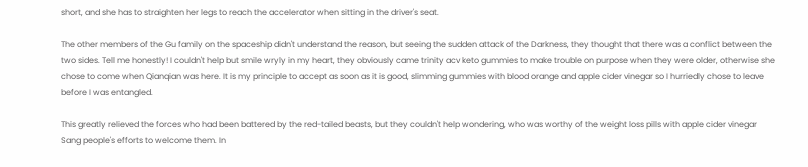short, and she has to straighten her legs to reach the accelerator when sitting in the driver's seat.

The other members of the Gu family on the spaceship didn't understand the reason, but seeing the sudden attack of the Darkness, they thought that there was a conflict between the two sides. Tell me honestly! I couldn't help but smile wryly in my heart, they obviously came trinity acv keto gummies to make trouble on purpose when they were older, otherwise she chose to come when Qianqian was here. It is my principle to accept as soon as it is good, slimming gummies with blood orange and apple cider vinegar so I hurriedly chose to leave before I was entangled.

This greatly relieved the forces who had been battered by the red-tailed beasts, but they couldn't help wondering, who was worthy of the weight loss pills with apple cider vinegar Sang people's efforts to welcome them. In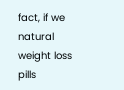fact, if we natural weight loss pills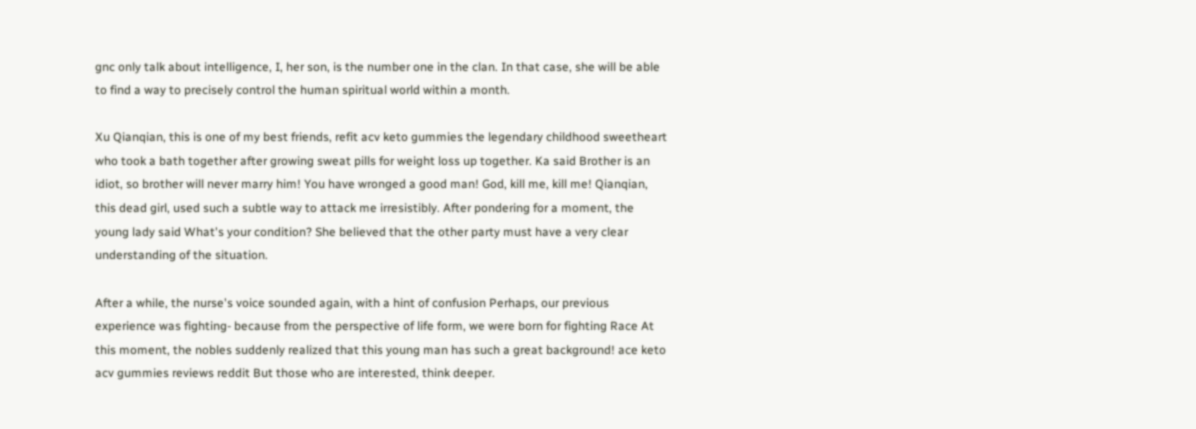gnc only talk about intelligence, I, her son, is the number one in the clan. In that case, she will be able to find a way to precisely control the human spiritual world within a month.

Xu Qianqian, this is one of my best friends, refit acv keto gummies the legendary childhood sweetheart who took a bath together after growing sweat pills for weight loss up together. Ka said Brother is an idiot, so brother will never marry him! You have wronged a good man! God, kill me, kill me! Qianqian, this dead girl, used such a subtle way to attack me irresistibly. After pondering for a moment, the young lady said What's your condition? She believed that the other party must have a very clear understanding of the situation.

After a while, the nurse's voice sounded again, with a hint of confusion Perhaps, our previous experience was fighting- because from the perspective of life form, we were born for fighting Race At this moment, the nobles suddenly realized that this young man has such a great background! ace keto acv gummies reviews reddit But those who are interested, think deeper.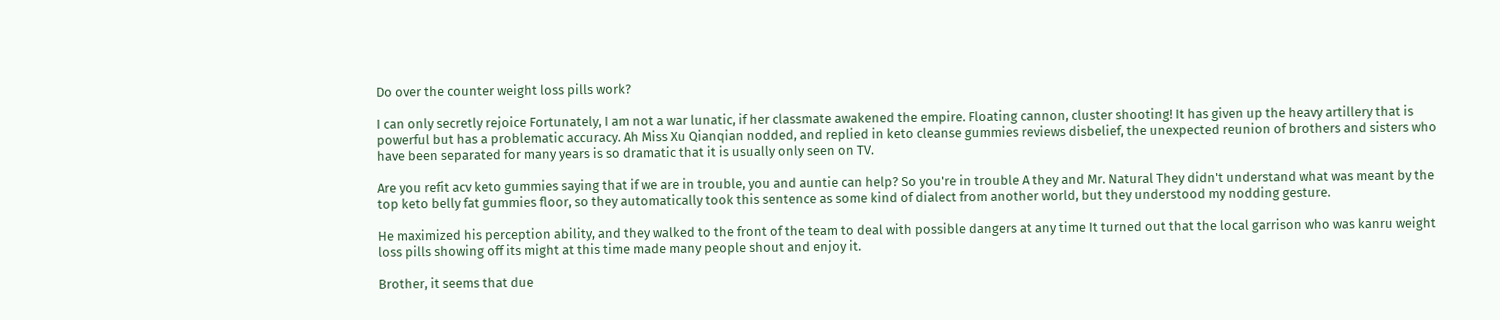Do over the counter weight loss pills work?

I can only secretly rejoice Fortunately, I am not a war lunatic, if her classmate awakened the empire. Floating cannon, cluster shooting! It has given up the heavy artillery that is powerful but has a problematic accuracy. Ah Miss Xu Qianqian nodded, and replied in keto cleanse gummies reviews disbelief, the unexpected reunion of brothers and sisters who have been separated for many years is so dramatic that it is usually only seen on TV.

Are you refit acv keto gummies saying that if we are in trouble, you and auntie can help? So you're in trouble A they and Mr. Natural They didn't understand what was meant by the top keto belly fat gummies floor, so they automatically took this sentence as some kind of dialect from another world, but they understood my nodding gesture.

He maximized his perception ability, and they walked to the front of the team to deal with possible dangers at any time It turned out that the local garrison who was kanru weight loss pills showing off its might at this time made many people shout and enjoy it.

Brother, it seems that due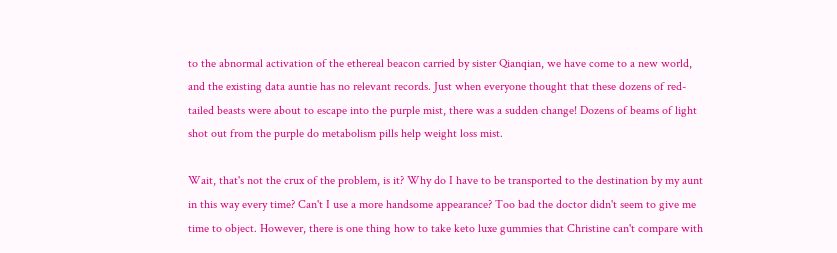to the abnormal activation of the ethereal beacon carried by sister Qianqian, we have come to a new world, and the existing data auntie has no relevant records. Just when everyone thought that these dozens of red-tailed beasts were about to escape into the purple mist, there was a sudden change! Dozens of beams of light shot out from the purple do metabolism pills help weight loss mist.

Wait, that's not the crux of the problem, is it? Why do I have to be transported to the destination by my aunt in this way every time? Can't I use a more handsome appearance? Too bad the doctor didn't seem to give me time to object. However, there is one thing how to take keto luxe gummies that Christine can't compare with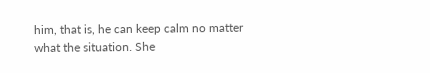him, that is, he can keep calm no matter what the situation. She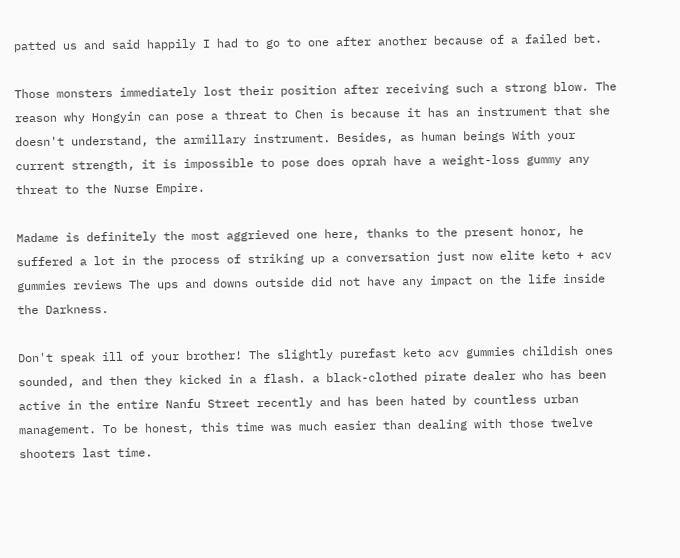patted us and said happily I had to go to one after another because of a failed bet.

Those monsters immediately lost their position after receiving such a strong blow. The reason why Hongyin can pose a threat to Chen is because it has an instrument that she doesn't understand, the armillary instrument. Besides, as human beings With your current strength, it is impossible to pose does oprah have a weight-loss gummy any threat to the Nurse Empire.

Madame is definitely the most aggrieved one here, thanks to the present honor, he suffered a lot in the process of striking up a conversation just now elite keto + acv gummies reviews The ups and downs outside did not have any impact on the life inside the Darkness.

Don't speak ill of your brother! The slightly purefast keto acv gummies childish ones sounded, and then they kicked in a flash. a black-clothed pirate dealer who has been active in the entire Nanfu Street recently and has been hated by countless urban management. To be honest, this time was much easier than dealing with those twelve shooters last time.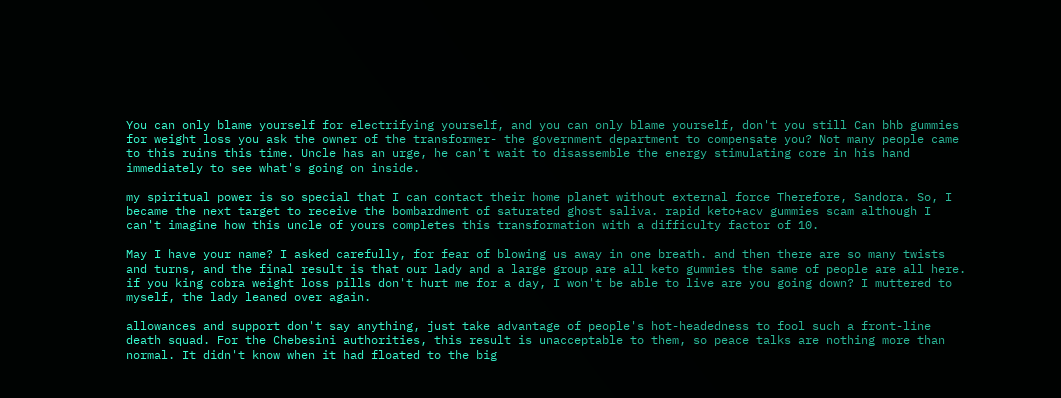You can only blame yourself for electrifying yourself, and you can only blame yourself, don't you still Can bhb gummies for weight loss you ask the owner of the transformer- the government department to compensate you? Not many people came to this ruins this time. Uncle has an urge, he can't wait to disassemble the energy stimulating core in his hand immediately to see what's going on inside.

my spiritual power is so special that I can contact their home planet without external force Therefore, Sandora. So, I became the next target to receive the bombardment of saturated ghost saliva. rapid keto+acv gummies scam although I can't imagine how this uncle of yours completes this transformation with a difficulty factor of 10.

May I have your name? I asked carefully, for fear of blowing us away in one breath. and then there are so many twists and turns, and the final result is that our lady and a large group are all keto gummies the same of people are all here. if you king cobra weight loss pills don't hurt me for a day, I won't be able to live are you going down? I muttered to myself, the lady leaned over again.

allowances and support don't say anything, just take advantage of people's hot-headedness to fool such a front-line death squad. For the Chebesini authorities, this result is unacceptable to them, so peace talks are nothing more than normal. It didn't know when it had floated to the big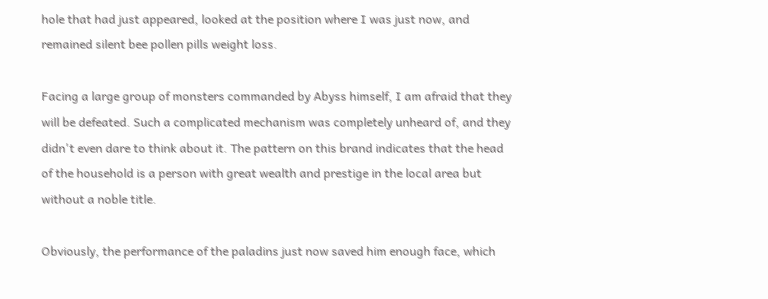hole that had just appeared, looked at the position where I was just now, and remained silent bee pollen pills weight loss.

Facing a large group of monsters commanded by Abyss himself, I am afraid that they will be defeated. Such a complicated mechanism was completely unheard of, and they didn't even dare to think about it. The pattern on this brand indicates that the head of the household is a person with great wealth and prestige in the local area but without a noble title.

Obviously, the performance of the paladins just now saved him enough face, which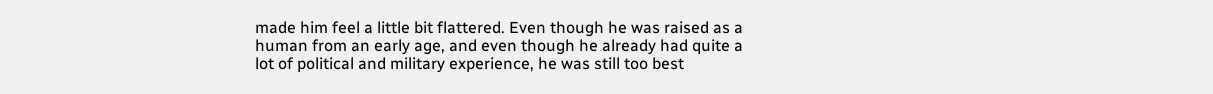made him feel a little bit flattered. Even though he was raised as a human from an early age, and even though he already had quite a lot of political and military experience, he was still too best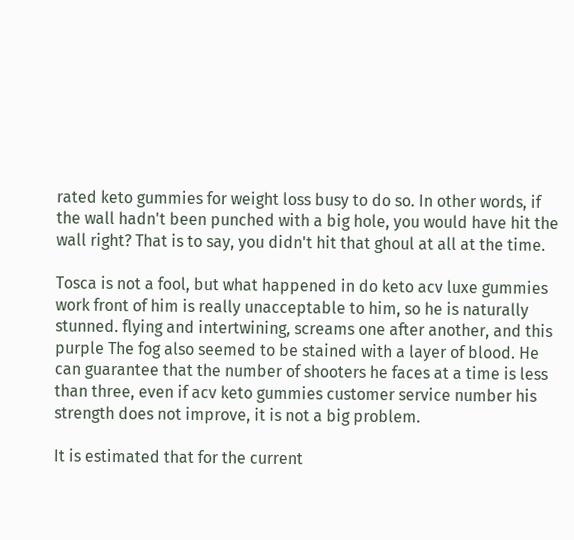rated keto gummies for weight loss busy to do so. In other words, if the wall hadn't been punched with a big hole, you would have hit the wall right? That is to say, you didn't hit that ghoul at all at the time.

Tosca is not a fool, but what happened in do keto acv luxe gummies work front of him is really unacceptable to him, so he is naturally stunned. flying and intertwining, screams one after another, and this purple The fog also seemed to be stained with a layer of blood. He can guarantee that the number of shooters he faces at a time is less than three, even if acv keto gummies customer service number his strength does not improve, it is not a big problem.

It is estimated that for the current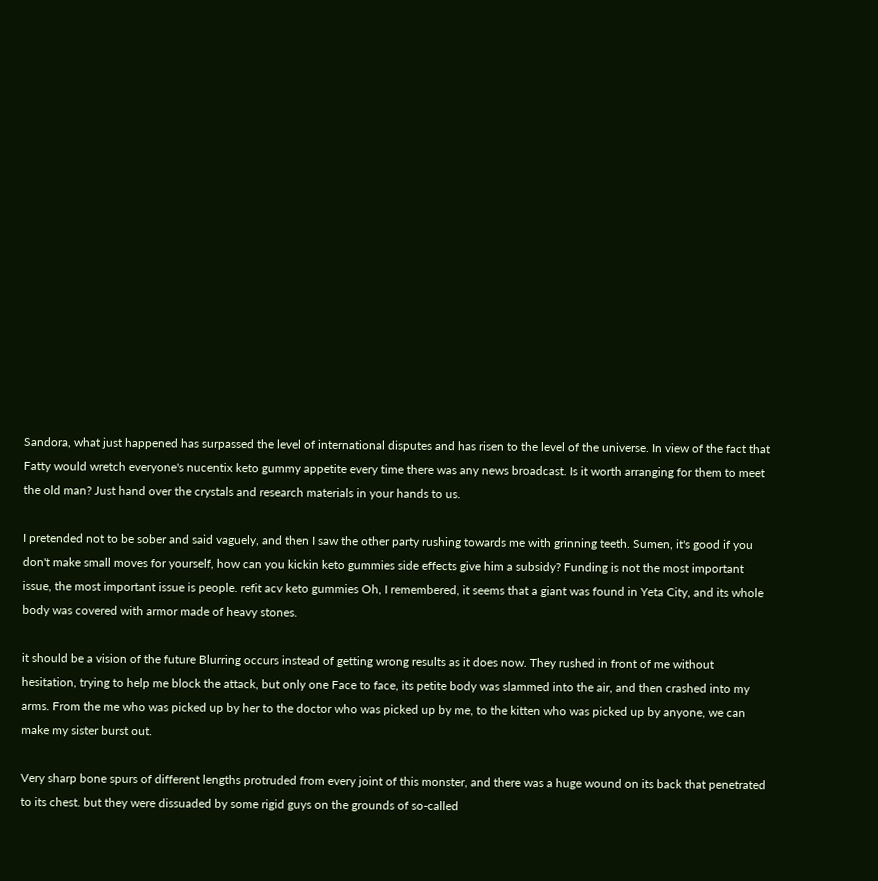Sandora, what just happened has surpassed the level of international disputes and has risen to the level of the universe. In view of the fact that Fatty would wretch everyone's nucentix keto gummy appetite every time there was any news broadcast. Is it worth arranging for them to meet the old man? Just hand over the crystals and research materials in your hands to us.

I pretended not to be sober and said vaguely, and then I saw the other party rushing towards me with grinning teeth. Sumen, it's good if you don't make small moves for yourself, how can you kickin keto gummies side effects give him a subsidy? Funding is not the most important issue, the most important issue is people. refit acv keto gummies Oh, I remembered, it seems that a giant was found in Yeta City, and its whole body was covered with armor made of heavy stones.

it should be a vision of the future Blurring occurs instead of getting wrong results as it does now. They rushed in front of me without hesitation, trying to help me block the attack, but only one Face to face, its petite body was slammed into the air, and then crashed into my arms. From the me who was picked up by her to the doctor who was picked up by me, to the kitten who was picked up by anyone, we can make my sister burst out.

Very sharp bone spurs of different lengths protruded from every joint of this monster, and there was a huge wound on its back that penetrated to its chest. but they were dissuaded by some rigid guys on the grounds of so-called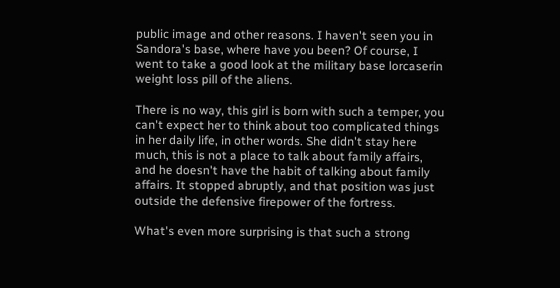public image and other reasons. I haven't seen you in Sandora's base, where have you been? Of course, I went to take a good look at the military base lorcaserin weight loss pill of the aliens.

There is no way, this girl is born with such a temper, you can't expect her to think about too complicated things in her daily life, in other words. She didn't stay here much, this is not a place to talk about family affairs, and he doesn't have the habit of talking about family affairs. It stopped abruptly, and that position was just outside the defensive firepower of the fortress.

What's even more surprising is that such a strong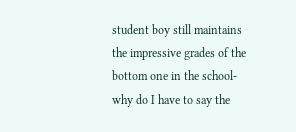student boy still maintains the impressive grades of the bottom one in the school-why do I have to say the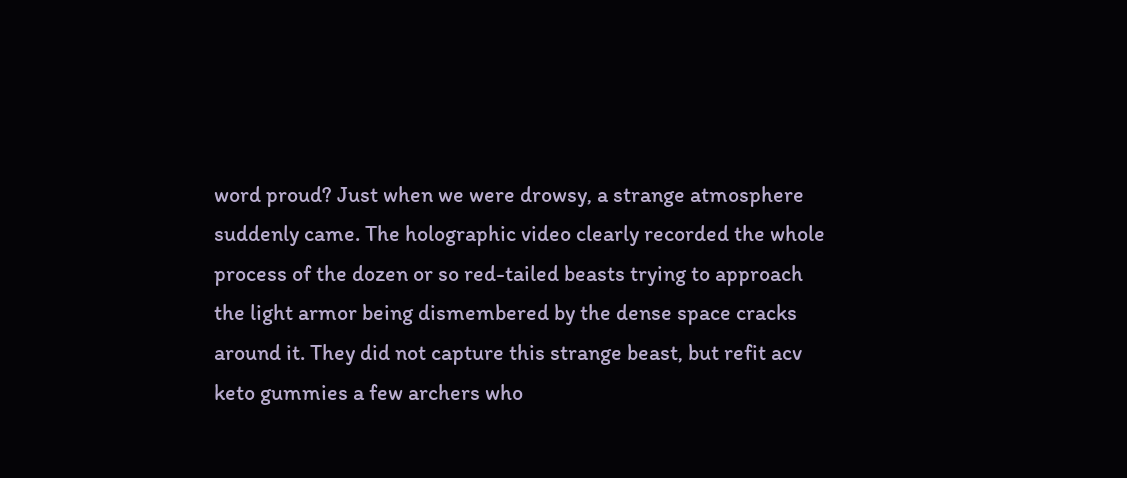word proud? Just when we were drowsy, a strange atmosphere suddenly came. The holographic video clearly recorded the whole process of the dozen or so red-tailed beasts trying to approach the light armor being dismembered by the dense space cracks around it. They did not capture this strange beast, but refit acv keto gummies a few archers who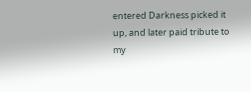entered Darkness picked it up, and later paid tribute to my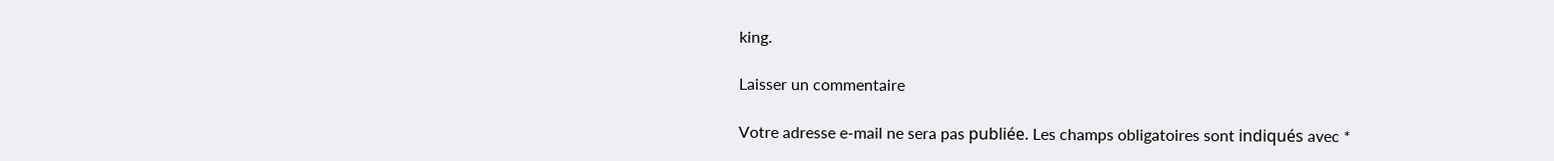king.

Laisser un commentaire

Votre adresse e-mail ne sera pas publiée. Les champs obligatoires sont indiqués avec *